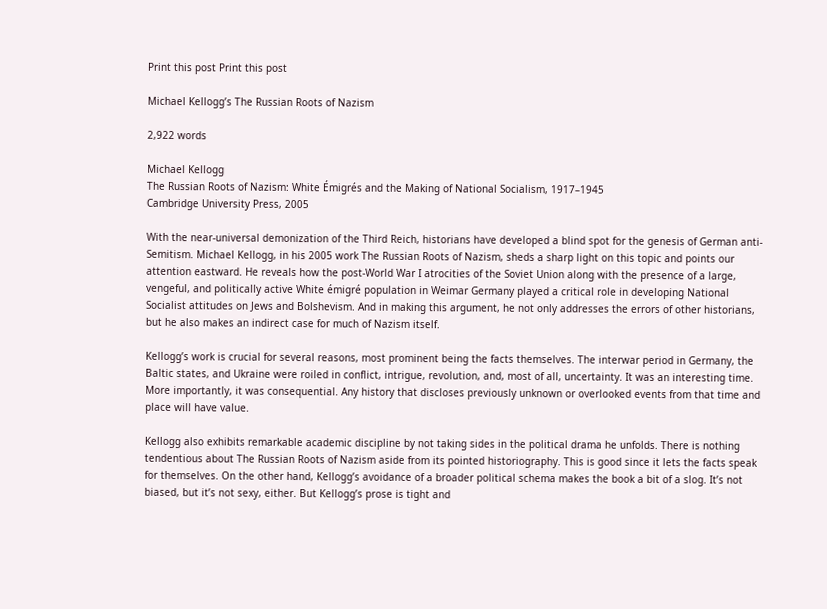Print this post Print this post

Michael Kellogg’s The Russian Roots of Nazism

2,922 words

Michael Kellogg
The Russian Roots of Nazism: White Émigrés and the Making of National Socialism, 1917–1945
Cambridge University Press, 2005

With the near-universal demonization of the Third Reich, historians have developed a blind spot for the genesis of German anti-Semitism. Michael Kellogg, in his 2005 work The Russian Roots of Nazism, sheds a sharp light on this topic and points our attention eastward. He reveals how the post-World War I atrocities of the Soviet Union along with the presence of a large, vengeful, and politically active White émigré population in Weimar Germany played a critical role in developing National Socialist attitudes on Jews and Bolshevism. And in making this argument, he not only addresses the errors of other historians, but he also makes an indirect case for much of Nazism itself.

Kellogg’s work is crucial for several reasons, most prominent being the facts themselves. The interwar period in Germany, the Baltic states, and Ukraine were roiled in conflict, intrigue, revolution, and, most of all, uncertainty. It was an interesting time. More importantly, it was consequential. Any history that discloses previously unknown or overlooked events from that time and place will have value.

Kellogg also exhibits remarkable academic discipline by not taking sides in the political drama he unfolds. There is nothing tendentious about The Russian Roots of Nazism aside from its pointed historiography. This is good since it lets the facts speak for themselves. On the other hand, Kellogg’s avoidance of a broader political schema makes the book a bit of a slog. It’s not biased, but it’s not sexy, either. But Kellogg’s prose is tight and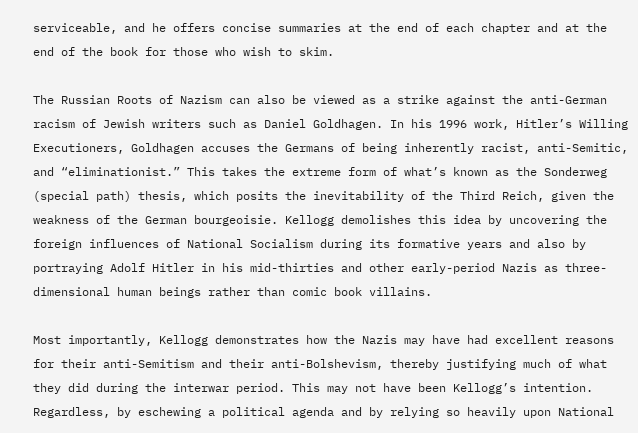serviceable, and he offers concise summaries at the end of each chapter and at the end of the book for those who wish to skim.

The Russian Roots of Nazism can also be viewed as a strike against the anti-German racism of Jewish writers such as Daniel Goldhagen. In his 1996 work, Hitler’s Willing Executioners, Goldhagen accuses the Germans of being inherently racist, anti-Semitic, and “eliminationist.” This takes the extreme form of what’s known as the Sonderweg (special path) thesis, which posits the inevitability of the Third Reich, given the weakness of the German bourgeoisie. Kellogg demolishes this idea by uncovering the foreign influences of National Socialism during its formative years and also by portraying Adolf Hitler in his mid-thirties and other early-period Nazis as three-dimensional human beings rather than comic book villains.

Most importantly, Kellogg demonstrates how the Nazis may have had excellent reasons for their anti-Semitism and their anti-Bolshevism, thereby justifying much of what they did during the interwar period. This may not have been Kellogg’s intention. Regardless, by eschewing a political agenda and by relying so heavily upon National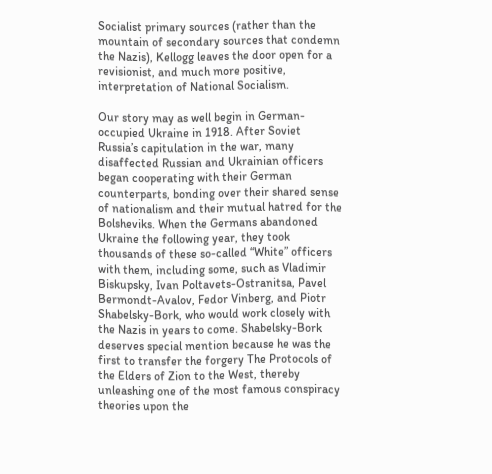Socialist primary sources (rather than the mountain of secondary sources that condemn the Nazis), Kellogg leaves the door open for a revisionist, and much more positive, interpretation of National Socialism.

Our story may as well begin in German-occupied Ukraine in 1918. After Soviet Russia’s capitulation in the war, many disaffected Russian and Ukrainian officers began cooperating with their German counterparts, bonding over their shared sense of nationalism and their mutual hatred for the Bolsheviks. When the Germans abandoned Ukraine the following year, they took thousands of these so-called “White” officers with them, including some, such as Vladimir Biskupsky, Ivan Poltavets-Ostranitsa, Pavel Bermondt-Avalov, Fedor Vinberg, and Piotr Shabelsky-Bork, who would work closely with the Nazis in years to come. Shabelsky-Bork deserves special mention because he was the first to transfer the forgery The Protocols of the Elders of Zion to the West, thereby unleashing one of the most famous conspiracy theories upon the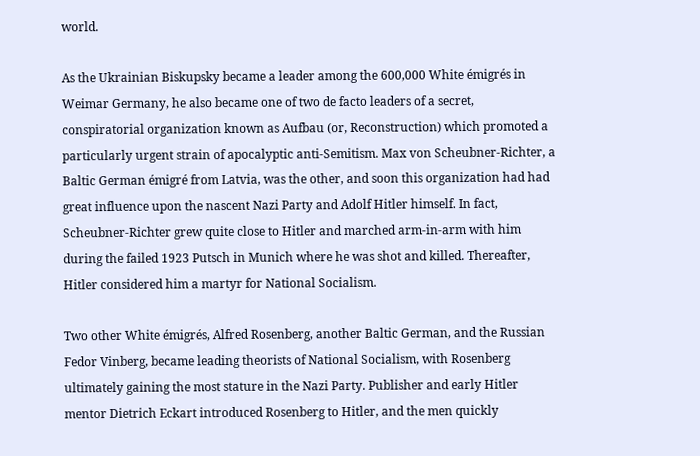world.

As the Ukrainian Biskupsky became a leader among the 600,000 White émigrés in Weimar Germany, he also became one of two de facto leaders of a secret, conspiratorial organization known as Aufbau (or, Reconstruction) which promoted a particularly urgent strain of apocalyptic anti-Semitism. Max von Scheubner-Richter, a Baltic German émigré from Latvia, was the other, and soon this organization had had great influence upon the nascent Nazi Party and Adolf Hitler himself. In fact, Scheubner-Richter grew quite close to Hitler and marched arm-in-arm with him during the failed 1923 Putsch in Munich where he was shot and killed. Thereafter, Hitler considered him a martyr for National Socialism.

Two other White émigrés, Alfred Rosenberg, another Baltic German, and the Russian Fedor Vinberg, became leading theorists of National Socialism, with Rosenberg ultimately gaining the most stature in the Nazi Party. Publisher and early Hitler mentor Dietrich Eckart introduced Rosenberg to Hitler, and the men quickly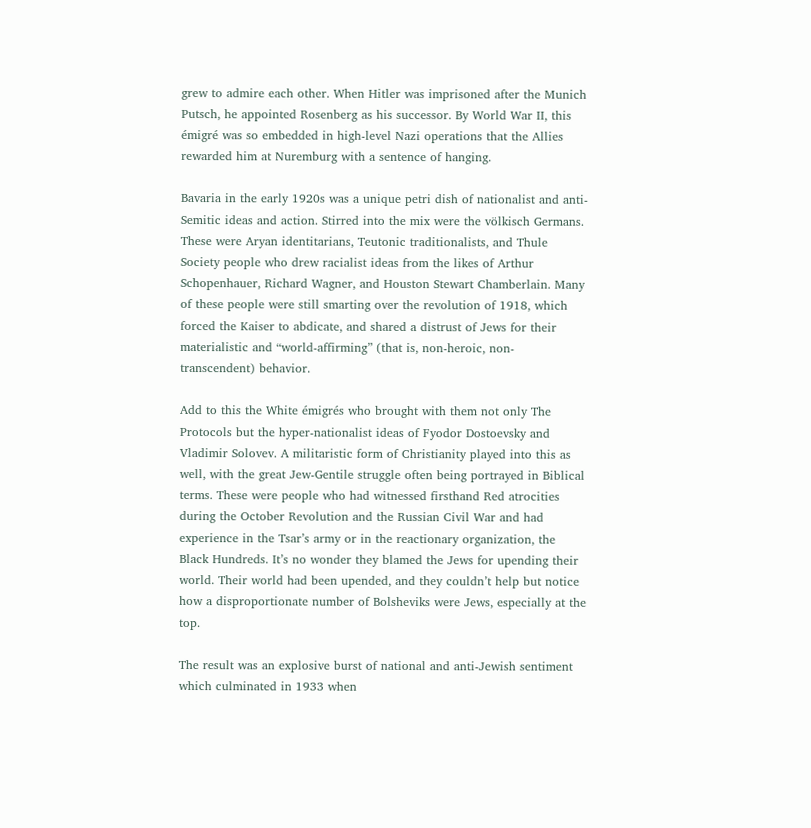grew to admire each other. When Hitler was imprisoned after the Munich Putsch, he appointed Rosenberg as his successor. By World War II, this émigré was so embedded in high-level Nazi operations that the Allies rewarded him at Nuremburg with a sentence of hanging.

Bavaria in the early 1920s was a unique petri dish of nationalist and anti-Semitic ideas and action. Stirred into the mix were the völkisch Germans. These were Aryan identitarians, Teutonic traditionalists, and Thule Society people who drew racialist ideas from the likes of Arthur Schopenhauer, Richard Wagner, and Houston Stewart Chamberlain. Many of these people were still smarting over the revolution of 1918, which forced the Kaiser to abdicate, and shared a distrust of Jews for their materialistic and “world-affirming” (that is, non-heroic, non-transcendent) behavior.

Add to this the White émigrés who brought with them not only The Protocols but the hyper-nationalist ideas of Fyodor Dostoevsky and Vladimir Solovev. A militaristic form of Christianity played into this as well, with the great Jew-Gentile struggle often being portrayed in Biblical terms. These were people who had witnessed firsthand Red atrocities during the October Revolution and the Russian Civil War and had experience in the Tsar’s army or in the reactionary organization, the Black Hundreds. It’s no wonder they blamed the Jews for upending their world. Their world had been upended, and they couldn’t help but notice how a disproportionate number of Bolsheviks were Jews, especially at the top.

The result was an explosive burst of national and anti-Jewish sentiment which culminated in 1933 when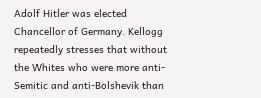Adolf Hitler was elected Chancellor of Germany. Kellogg repeatedly stresses that without the Whites who were more anti-Semitic and anti-Bolshevik than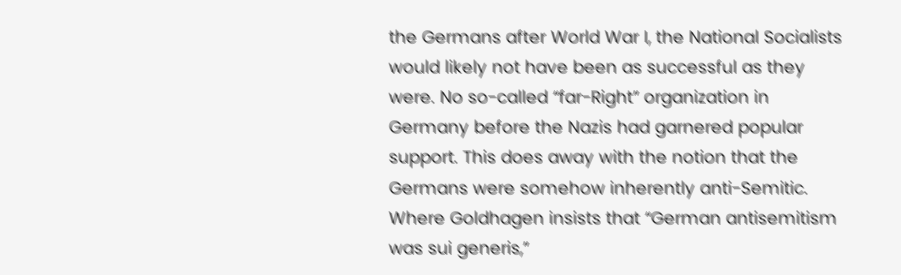the Germans after World War I, the National Socialists would likely not have been as successful as they were. No so-called “far-Right” organization in Germany before the Nazis had garnered popular support. This does away with the notion that the Germans were somehow inherently anti-Semitic. Where Goldhagen insists that “German antisemitism was sui generis,”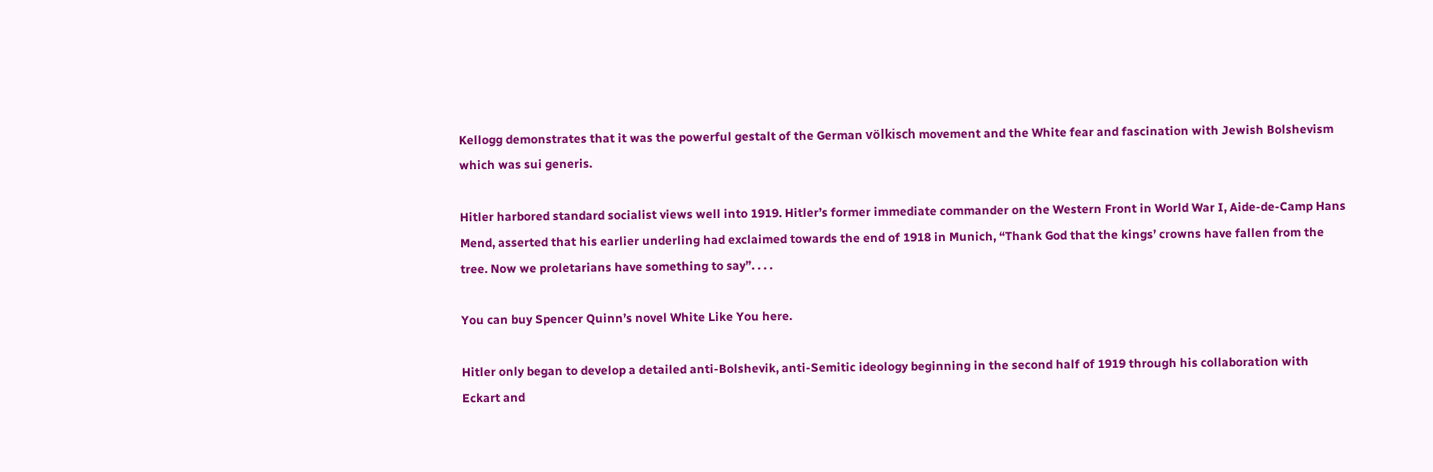Kellogg demonstrates that it was the powerful gestalt of the German völkisch movement and the White fear and fascination with Jewish Bolshevism which was sui generis.

Hitler harbored standard socialist views well into 1919. Hitler’s former immediate commander on the Western Front in World War I, Aide-de-Camp Hans Mend, asserted that his earlier underling had exclaimed towards the end of 1918 in Munich, “Thank God that the kings’ crowns have fallen from the tree. Now we proletarians have something to say”. . . .

You can buy Spencer Quinn’s novel White Like You here.

Hitler only began to develop a detailed anti-Bolshevik, anti-Semitic ideology beginning in the second half of 1919 through his collaboration with Eckart and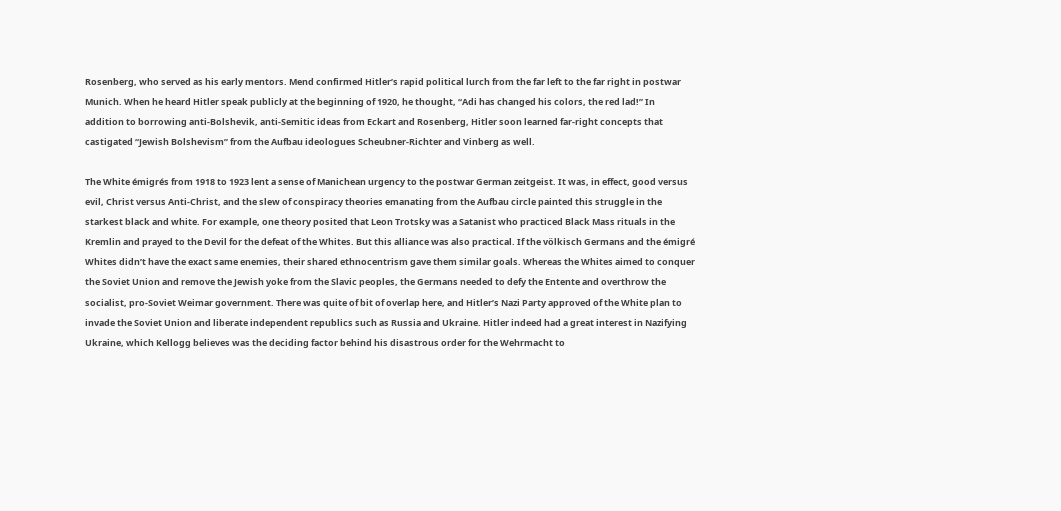Rosenberg, who served as his early mentors. Mend confirmed Hitler’s rapid political lurch from the far left to the far right in postwar Munich. When he heard Hitler speak publicly at the beginning of 1920, he thought, “Adi has changed his colors, the red lad!” In addition to borrowing anti-Bolshevik, anti-Semitic ideas from Eckart and Rosenberg, Hitler soon learned far-right concepts that castigated “Jewish Bolshevism” from the Aufbau ideologues Scheubner-Richter and Vinberg as well.

The White émigrés from 1918 to 1923 lent a sense of Manichean urgency to the postwar German zeitgeist. It was, in effect, good versus evil, Christ versus Anti-Christ, and the slew of conspiracy theories emanating from the Aufbau circle painted this struggle in the starkest black and white. For example, one theory posited that Leon Trotsky was a Satanist who practiced Black Mass rituals in the Kremlin and prayed to the Devil for the defeat of the Whites. But this alliance was also practical. If the völkisch Germans and the émigré Whites didn’t have the exact same enemies, their shared ethnocentrism gave them similar goals. Whereas the Whites aimed to conquer the Soviet Union and remove the Jewish yoke from the Slavic peoples, the Germans needed to defy the Entente and overthrow the socialist, pro-Soviet Weimar government. There was quite of bit of overlap here, and Hitler’s Nazi Party approved of the White plan to invade the Soviet Union and liberate independent republics such as Russia and Ukraine. Hitler indeed had a great interest in Nazifying Ukraine, which Kellogg believes was the deciding factor behind his disastrous order for the Wehrmacht to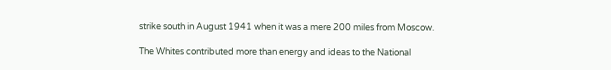strike south in August 1941 when it was a mere 200 miles from Moscow.

The Whites contributed more than energy and ideas to the National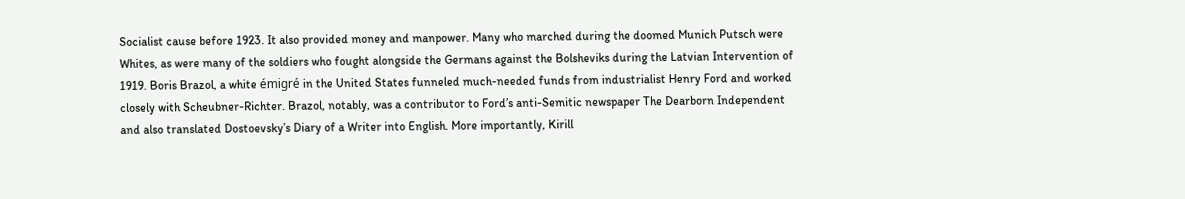Socialist cause before 1923. It also provided money and manpower. Many who marched during the doomed Munich Putsch were Whites, as were many of the soldiers who fought alongside the Germans against the Bolsheviks during the Latvian Intervention of 1919. Boris Brazol, a white émigré in the United States funneled much-needed funds from industrialist Henry Ford and worked closely with Scheubner-Richter. Brazol, notably, was a contributor to Ford’s anti-Semitic newspaper The Dearborn Independent and also translated Dostoevsky’s Diary of a Writer into English. More importantly, Kirill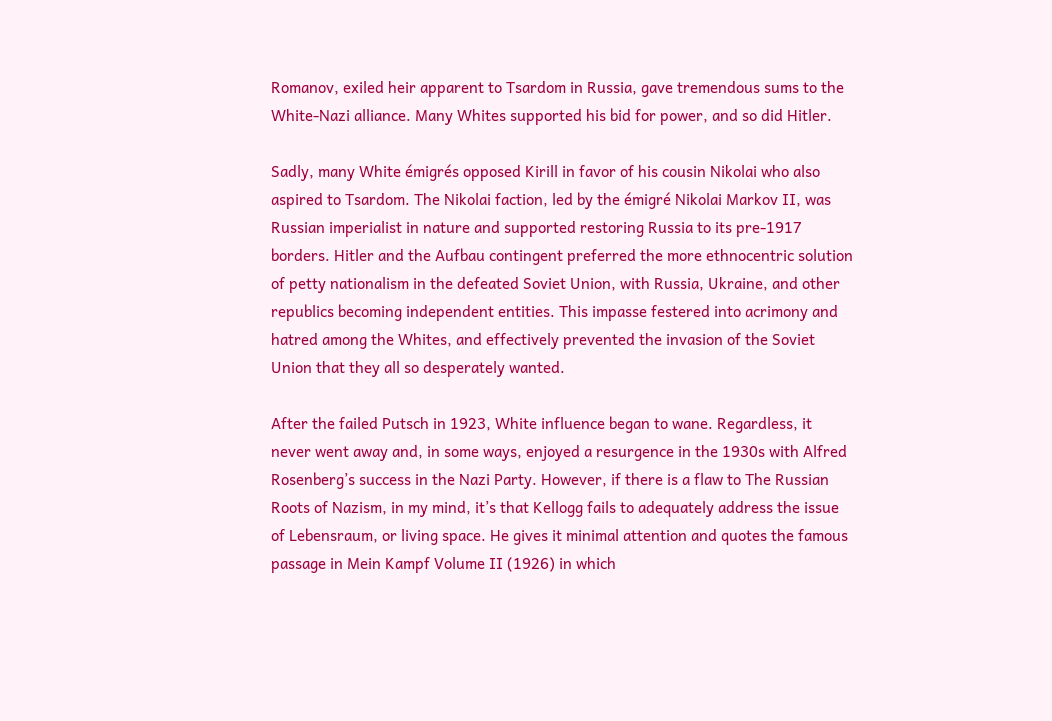Romanov, exiled heir apparent to Tsardom in Russia, gave tremendous sums to the White-Nazi alliance. Many Whites supported his bid for power, and so did Hitler.

Sadly, many White émigrés opposed Kirill in favor of his cousin Nikolai who also aspired to Tsardom. The Nikolai faction, led by the émigré Nikolai Markov II, was Russian imperialist in nature and supported restoring Russia to its pre-1917 borders. Hitler and the Aufbau contingent preferred the more ethnocentric solution of petty nationalism in the defeated Soviet Union, with Russia, Ukraine, and other republics becoming independent entities. This impasse festered into acrimony and hatred among the Whites, and effectively prevented the invasion of the Soviet Union that they all so desperately wanted.

After the failed Putsch in 1923, White influence began to wane. Regardless, it never went away and, in some ways, enjoyed a resurgence in the 1930s with Alfred Rosenberg’s success in the Nazi Party. However, if there is a flaw to The Russian Roots of Nazism, in my mind, it’s that Kellogg fails to adequately address the issue of Lebensraum, or living space. He gives it minimal attention and quotes the famous passage in Mein Kampf Volume II (1926) in which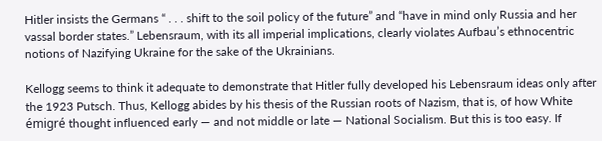Hitler insists the Germans “ . . . shift to the soil policy of the future” and “have in mind only Russia and her vassal border states.” Lebensraum, with its all imperial implications, clearly violates Aufbau’s ethnocentric notions of Nazifying Ukraine for the sake of the Ukrainians.

Kellogg seems to think it adequate to demonstrate that Hitler fully developed his Lebensraum ideas only after the 1923 Putsch. Thus, Kellogg abides by his thesis of the Russian roots of Nazism, that is, of how White émigré thought influenced early — and not middle or late — National Socialism. But this is too easy. If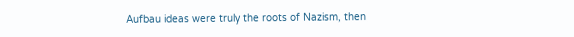Aufbau ideas were truly the roots of Nazism, then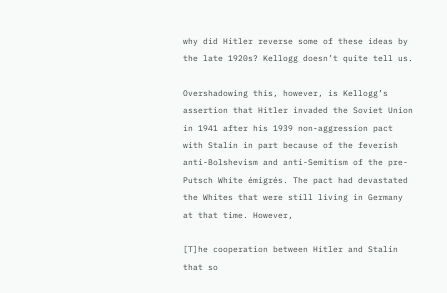why did Hitler reverse some of these ideas by the late 1920s? Kellogg doesn’t quite tell us.

Overshadowing this, however, is Kellogg’s assertion that Hitler invaded the Soviet Union in 1941 after his 1939 non-aggression pact with Stalin in part because of the feverish anti-Bolshevism and anti-Semitism of the pre-Putsch White émigrés. The pact had devastated the Whites that were still living in Germany at that time. However,

[T]he cooperation between Hitler and Stalin that so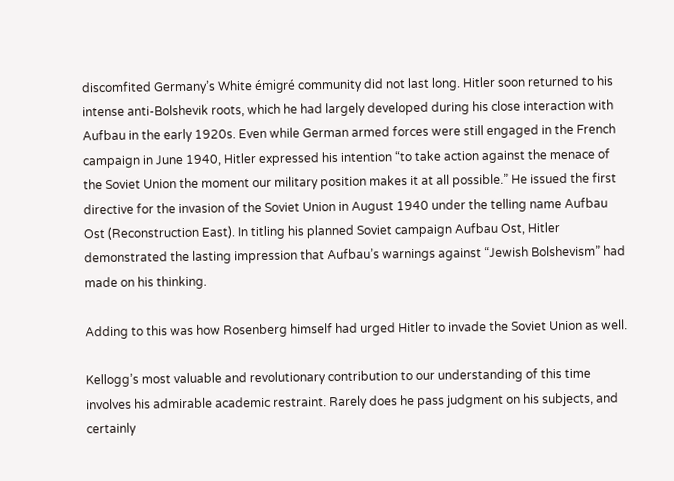discomfited Germany’s White émigré community did not last long. Hitler soon returned to his intense anti-Bolshevik roots, which he had largely developed during his close interaction with Aufbau in the early 1920s. Even while German armed forces were still engaged in the French campaign in June 1940, Hitler expressed his intention “to take action against the menace of the Soviet Union the moment our military position makes it at all possible.” He issued the first directive for the invasion of the Soviet Union in August 1940 under the telling name Aufbau Ost (Reconstruction East). In titling his planned Soviet campaign Aufbau Ost, Hitler demonstrated the lasting impression that Aufbau’s warnings against “Jewish Bolshevism” had made on his thinking.

Adding to this was how Rosenberg himself had urged Hitler to invade the Soviet Union as well.

Kellogg’s most valuable and revolutionary contribution to our understanding of this time involves his admirable academic restraint. Rarely does he pass judgment on his subjects, and certainly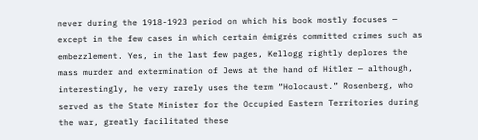never during the 1918-1923 period on which his book mostly focuses — except in the few cases in which certain émigrés committed crimes such as embezzlement. Yes, in the last few pages, Kellogg rightly deplores the mass murder and extermination of Jews at the hand of Hitler — although, interestingly, he very rarely uses the term “Holocaust.” Rosenberg, who served as the State Minister for the Occupied Eastern Territories during the war, greatly facilitated these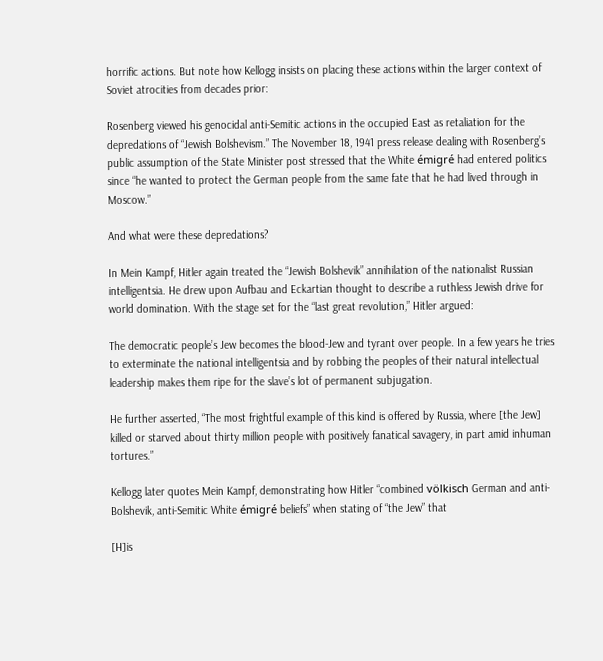horrific actions. But note how Kellogg insists on placing these actions within the larger context of Soviet atrocities from decades prior:

Rosenberg viewed his genocidal anti-Semitic actions in the occupied East as retaliation for the depredations of “Jewish Bolshevism.” The November 18, 1941 press release dealing with Rosenberg’s public assumption of the State Minister post stressed that the White émigré had entered politics since “he wanted to protect the German people from the same fate that he had lived through in Moscow.”

And what were these depredations?

In Mein Kampf, Hitler again treated the “Jewish Bolshevik” annihilation of the nationalist Russian intelligentsia. He drew upon Aufbau and Eckartian thought to describe a ruthless Jewish drive for world domination. With the stage set for the “last great revolution,” Hitler argued:

The democratic people’s Jew becomes the blood-Jew and tyrant over people. In a few years he tries to exterminate the national intelligentsia and by robbing the peoples of their natural intellectual leadership makes them ripe for the slave’s lot of permanent subjugation.

He further asserted, “The most frightful example of this kind is offered by Russia, where [the Jew] killed or starved about thirty million people with positively fanatical savagery, in part amid inhuman tortures.”

Kellogg later quotes Mein Kampf, demonstrating how Hitler “combined völkisch German and anti-Bolshevik, anti-Semitic White émigré beliefs” when stating of “the Jew” that

[H]is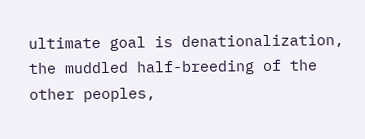ultimate goal is denationalization, the muddled half-breeding of the other peoples,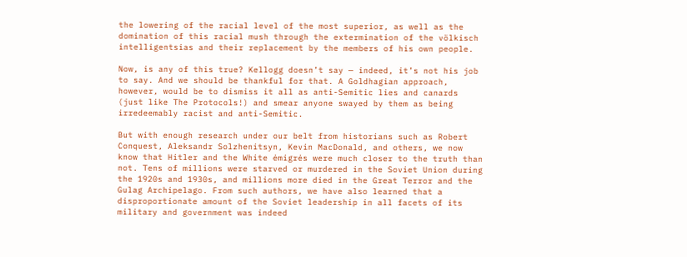the lowering of the racial level of the most superior, as well as the domination of this racial mush through the extermination of the völkisch intelligentsias and their replacement by the members of his own people.

Now, is any of this true? Kellogg doesn’t say — indeed, it’s not his job to say. And we should be thankful for that. A Goldhagian approach, however, would be to dismiss it all as anti-Semitic lies and canards (just like The Protocols!) and smear anyone swayed by them as being irredeemably racist and anti-Semitic.

But with enough research under our belt from historians such as Robert Conquest, Aleksandr Solzhenitsyn, Kevin MacDonald, and others, we now know that Hitler and the White émigrés were much closer to the truth than not. Tens of millions were starved or murdered in the Soviet Union during the 1920s and 1930s, and millions more died in the Great Terror and the Gulag Archipelago. From such authors, we have also learned that a disproportionate amount of the Soviet leadership in all facets of its military and government was indeed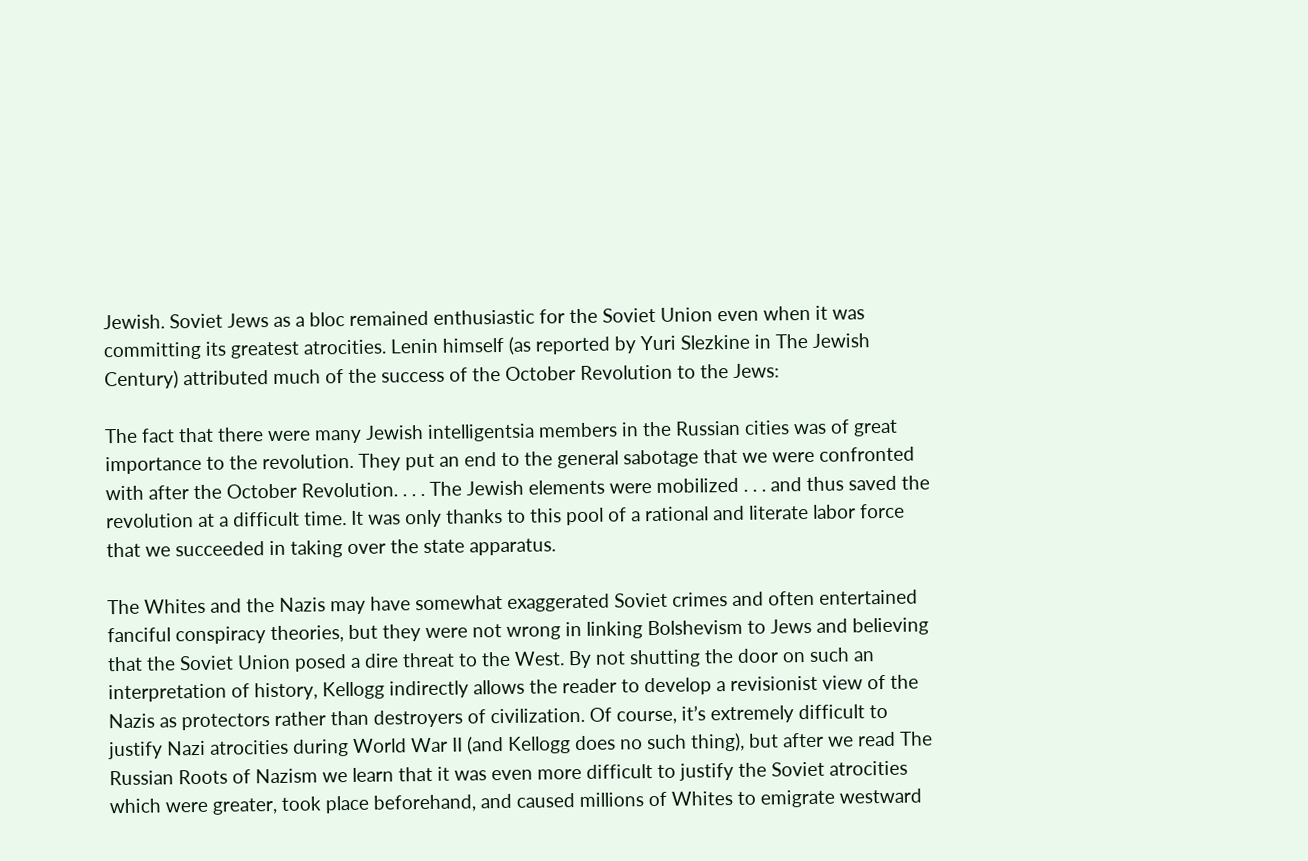Jewish. Soviet Jews as a bloc remained enthusiastic for the Soviet Union even when it was committing its greatest atrocities. Lenin himself (as reported by Yuri Slezkine in The Jewish Century) attributed much of the success of the October Revolution to the Jews:

The fact that there were many Jewish intelligentsia members in the Russian cities was of great importance to the revolution. They put an end to the general sabotage that we were confronted with after the October Revolution. . . . The Jewish elements were mobilized . . . and thus saved the revolution at a difficult time. It was only thanks to this pool of a rational and literate labor force that we succeeded in taking over the state apparatus.

The Whites and the Nazis may have somewhat exaggerated Soviet crimes and often entertained fanciful conspiracy theories, but they were not wrong in linking Bolshevism to Jews and believing that the Soviet Union posed a dire threat to the West. By not shutting the door on such an interpretation of history, Kellogg indirectly allows the reader to develop a revisionist view of the Nazis as protectors rather than destroyers of civilization. Of course, it’s extremely difficult to justify Nazi atrocities during World War II (and Kellogg does no such thing), but after we read The Russian Roots of Nazism we learn that it was even more difficult to justify the Soviet atrocities which were greater, took place beforehand, and caused millions of Whites to emigrate westward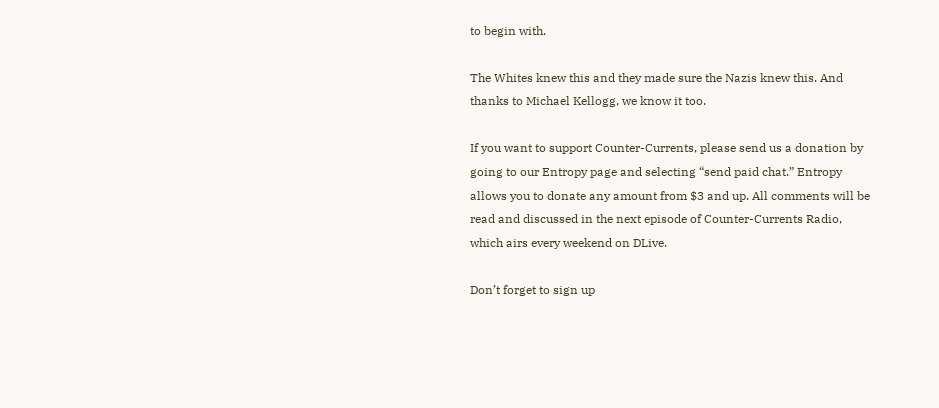to begin with.

The Whites knew this and they made sure the Nazis knew this. And thanks to Michael Kellogg, we know it too.

If you want to support Counter-Currents, please send us a donation by going to our Entropy page and selecting “send paid chat.” Entropy allows you to donate any amount from $3 and up. All comments will be read and discussed in the next episode of Counter-Currents Radio, which airs every weekend on DLive.

Don’t forget to sign up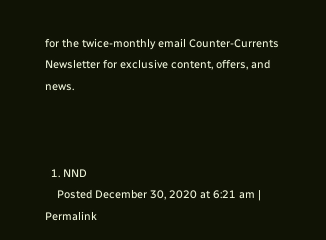for the twice-monthly email Counter-Currents Newsletter for exclusive content, offers, and news.



  1. NND
    Posted December 30, 2020 at 6:21 am | Permalink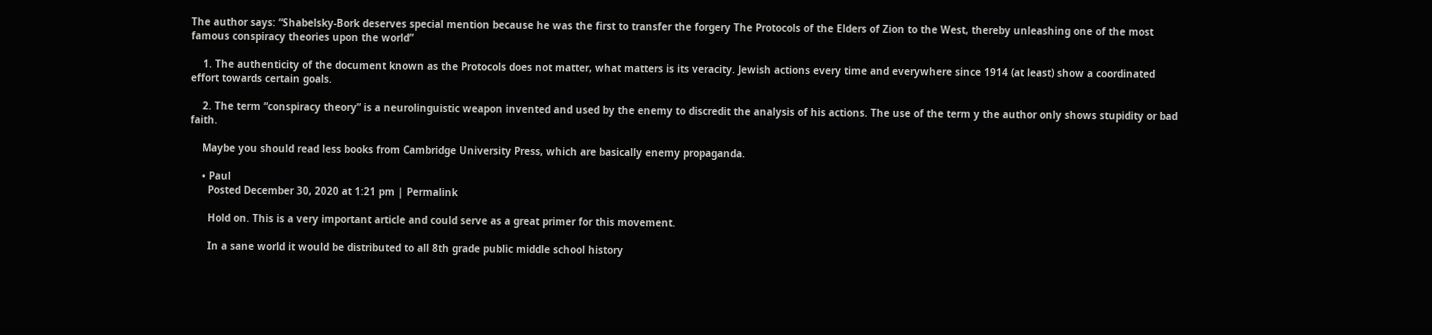The author says: “Shabelsky-Bork deserves special mention because he was the first to transfer the forgery The Protocols of the Elders of Zion to the West, thereby unleashing one of the most famous conspiracy theories upon the world”

    1. The authenticity of the document known as the Protocols does not matter, what matters is its veracity. Jewish actions every time and everywhere since 1914 (at least) show a coordinated effort towards certain goals.

    2. The term “conspiracy theory” is a neurolinguistic weapon invented and used by the enemy to discredit the analysis of his actions. The use of the term y the author only shows stupidity or bad faith.

    Maybe you should read less books from Cambridge University Press, which are basically enemy propaganda.

    • Paul
      Posted December 30, 2020 at 1:21 pm | Permalink

      Hold on. This is a very important article and could serve as a great primer for this movement.

      In a sane world it would be distributed to all 8th grade public middle school history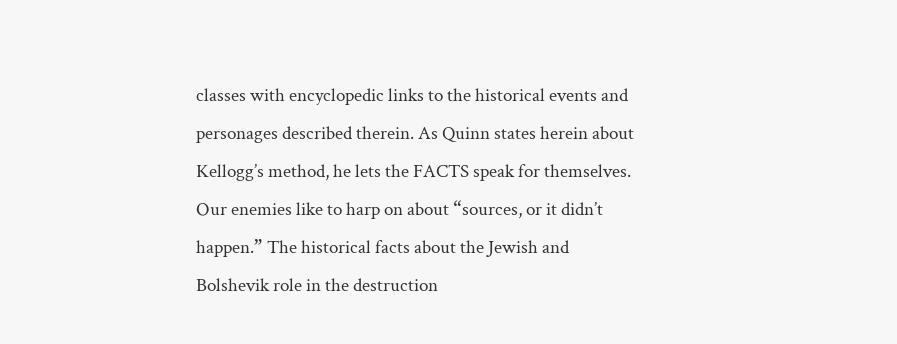classes with encyclopedic links to the historical events and personages described therein. As Quinn states herein about Kellogg’s method, he lets the FACTS speak for themselves. Our enemies like to harp on about “sources, or it didn’t happen.” The historical facts about the Jewish and Bolshevik role in the destruction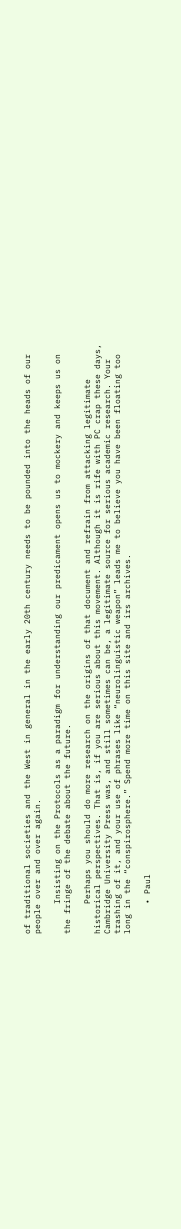of traditional societies and the West in general in the early 20th century needs to be pounded into the heads of our people over and over again.

      Insisting on the Protocols as a paradigm for understanding our predicament opens us to mockery and keeps us on the fringe of the debate about the future.

      Perhaps you should do more research on the origins of that document and refrain from attacking legitimate historical perspectives. That is, if you are serious about this movement. Although it is rife with PC crap these days, Cambridge University Press was, and still sometimes can be, a legitimate source for serious academic research. Your trashing of it, and your use of phrases like “neurolinguistic weapon” leads me to believe you have been floating too long in the “conspirosphere.” Spend more time on this site and irs archives.

      • Paul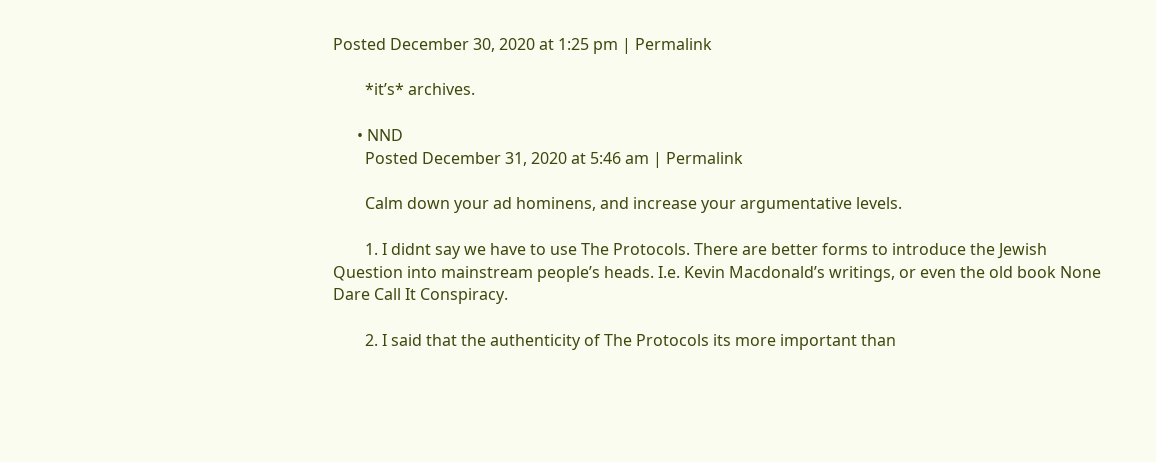Posted December 30, 2020 at 1:25 pm | Permalink

        *it’s* archives.

      • NND
        Posted December 31, 2020 at 5:46 am | Permalink

        Calm down your ad hominens, and increase your argumentative levels.

        1. I didnt say we have to use The Protocols. There are better forms to introduce the Jewish Question into mainstream people’s heads. I.e. Kevin Macdonald’s writings, or even the old book None Dare Call It Conspiracy.

        2. I said that the authenticity of The Protocols its more important than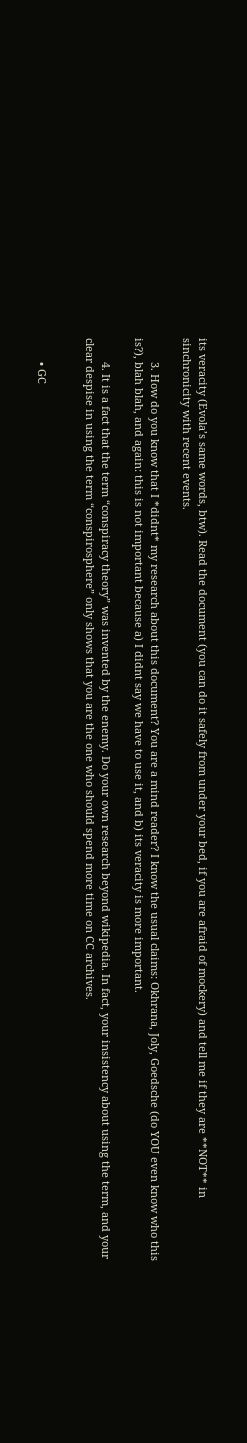its veracity (Evola’s same words, btw). Read the document (you can do it safely from under your bed, if you are afraid of mockery) and tell me if they are **NOT** in sinchronicity with recent events.

        3. How do you know that I *didnt* my research about this document? You are a mind reader? I know the usual claims: Okhrana, Joly, Goedsche (do YOU even know who this is?), blah blah, and again: this is not important because a) I didnt say we have to use it, and b) its veracity is more important.

        4. It is a fact that the term “conspiracy theory” was invented by the enemy. Do your own research beyond wikipedia. In fact, your insistency about using the term, and your clear despise in using the term “conspirosphere” only shows that you are the one who should spend more time on CC archives.


        • GC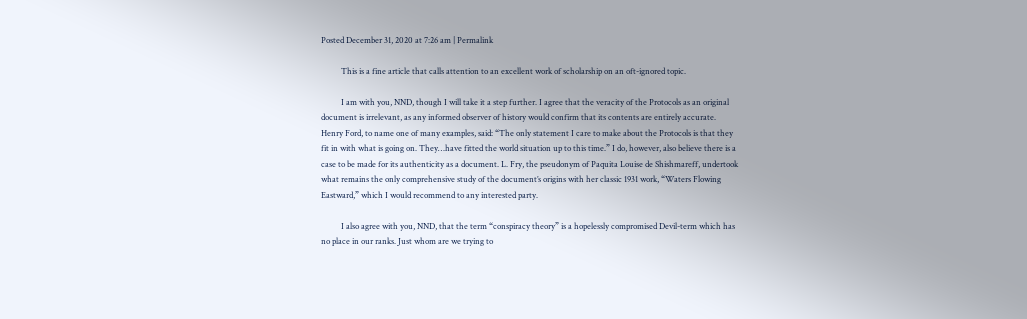Posted December 31, 2020 at 7:26 am | Permalink

          This is a fine article that calls attention to an excellent work of scholarship on an oft-ignored topic.

          I am with you, NND, though I will take it a step further. I agree that the veracity of the Protocols as an original document is irrelevant, as any informed observer of history would confirm that its contents are entirely accurate. Henry Ford, to name one of many examples, said: “The only statement I care to make about the Protocols is that they fit in with what is going on. They…have fitted the world situation up to this time.” I do, however, also believe there is a case to be made for its authenticity as a document. L. Fry, the pseudonym of Paquita Louise de Shishmareff, undertook what remains the only comprehensive study of the document’s origins with her classic 1931 work, “Waters Flowing Eastward,” which I would recommend to any interested party.

          I also agree with you, NND, that the term “conspiracy theory” is a hopelessly compromised Devil-term which has no place in our ranks. Just whom are we trying to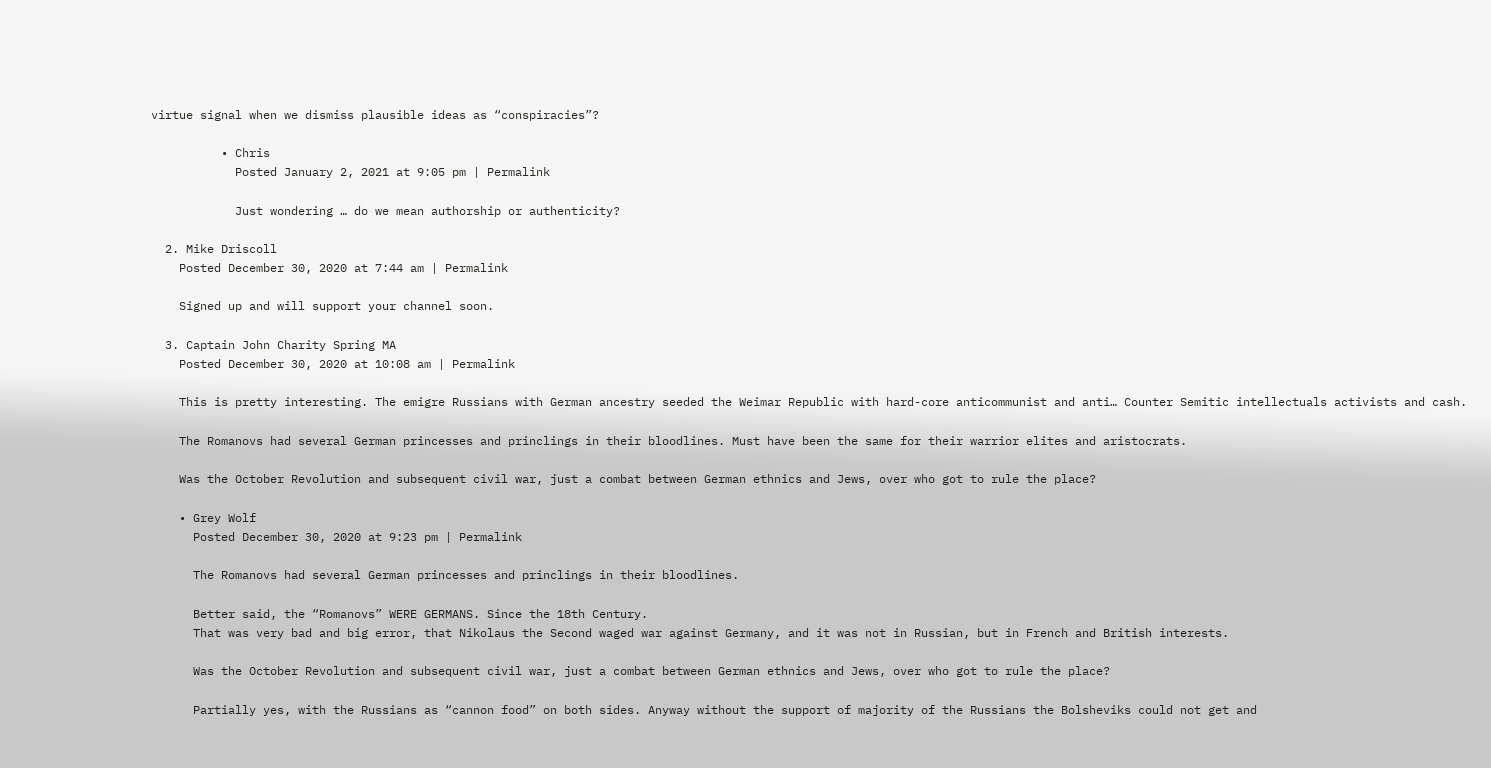virtue signal when we dismiss plausible ideas as “conspiracies”?

          • Chris
            Posted January 2, 2021 at 9:05 pm | Permalink

            Just wondering … do we mean authorship or authenticity?

  2. Mike Driscoll
    Posted December 30, 2020 at 7:44 am | Permalink

    Signed up and will support your channel soon.

  3. Captain John Charity Spring MA
    Posted December 30, 2020 at 10:08 am | Permalink

    This is pretty interesting. The emigre Russians with German ancestry seeded the Weimar Republic with hard-core anticommunist and anti… Counter Semitic intellectuals activists and cash.

    The Romanovs had several German princesses and princlings in their bloodlines. Must have been the same for their warrior elites and aristocrats.

    Was the October Revolution and subsequent civil war, just a combat between German ethnics and Jews, over who got to rule the place?

    • Grey Wolf
      Posted December 30, 2020 at 9:23 pm | Permalink

      The Romanovs had several German princesses and princlings in their bloodlines.

      Better said, the “Romanovs” WERE GERMANS. Since the 18th Century.
      That was very bad and big error, that Nikolaus the Second waged war against Germany, and it was not in Russian, but in French and British interests.

      Was the October Revolution and subsequent civil war, just a combat between German ethnics and Jews, over who got to rule the place?

      Partially yes, with the Russians as “cannon food” on both sides. Anyway without the support of majority of the Russians the Bolsheviks could not get and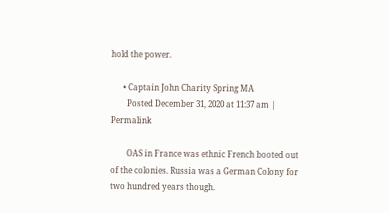hold the power.

      • Captain John Charity Spring MA
        Posted December 31, 2020 at 11:37 am | Permalink

        OAS in France was ethnic French booted out of the colonies. Russia was a German Colony for two hundred years though.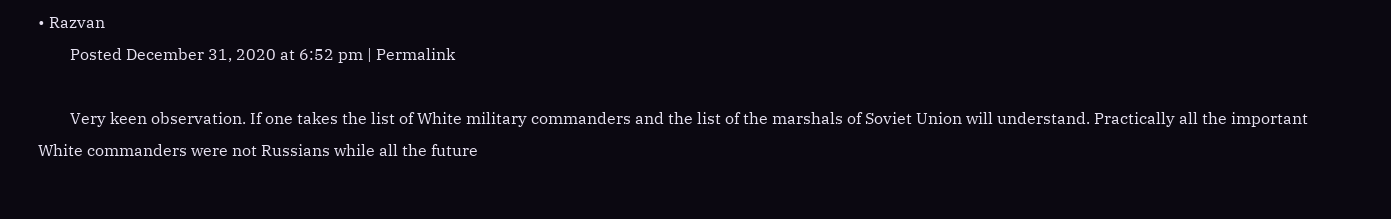• Razvan
        Posted December 31, 2020 at 6:52 pm | Permalink

        Very keen observation. If one takes the list of White military commanders and the list of the marshals of Soviet Union will understand. Practically all the important White commanders were not Russians while all the future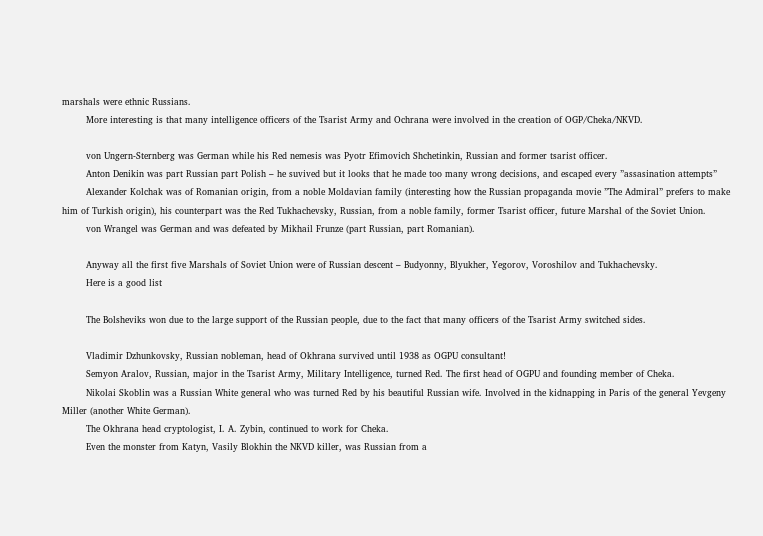marshals were ethnic Russians.
        More interesting is that many intelligence officers of the Tsarist Army and Ochrana were involved in the creation of OGP/Cheka/NKVD.

        von Ungern-Sternberg was German while his Red nemesis was Pyotr Efimovich Shchetinkin, Russian and former tsarist officer.
        Anton Denikin was part Russian part Polish – he suvived but it looks that he made too many wrong decisions, and escaped every ”assasination attempts”
        Alexander Kolchak was of Romanian origin, from a noble Moldavian family (interesting how the Russian propaganda movie ”The Admiral” prefers to make him of Turkish origin), his counterpart was the Red Tukhachevsky, Russian, from a noble family, former Tsarist officer, future Marshal of the Soviet Union.
        von Wrangel was German and was defeated by Mikhail Frunze (part Russian, part Romanian).

        Anyway all the first five Marshals of Soviet Union were of Russian descent – Budyonny, Blyukher, Yegorov, Voroshilov and Tukhachevsky.
        Here is a good list

        The Bolsheviks won due to the large support of the Russian people, due to the fact that many officers of the Tsarist Army switched sides.

        Vladimir Dzhunkovsky, Russian nobleman, head of Okhrana survived until 1938 as OGPU consultant!
        Semyon Aralov, Russian, major in the Tsarist Army, Military Intelligence, turned Red. The first head of OGPU and founding member of Cheka.
        Nikolai Skoblin was a Russian White general who was turned Red by his beautiful Russian wife. Involved in the kidnapping in Paris of the general Yevgeny Miller (another White German).
        The Okhrana head cryptologist, I. A. Zybin, continued to work for Cheka.
        Even the monster from Katyn, Vasily Blokhin the NKVD killer, was Russian from a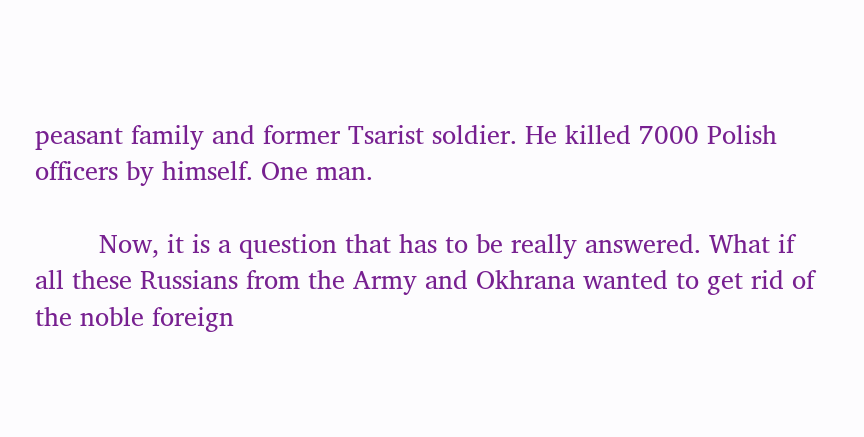peasant family and former Tsarist soldier. He killed 7000 Polish officers by himself. One man.

        Now, it is a question that has to be really answered. What if all these Russians from the Army and Okhrana wanted to get rid of the noble foreign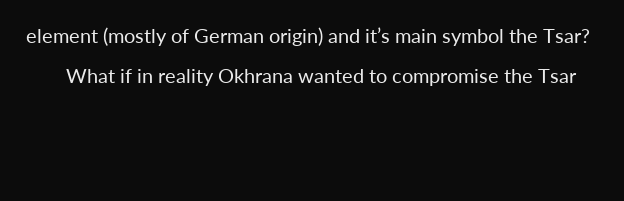element (mostly of German origin) and it’s main symbol the Tsar?
        What if in reality Okhrana wanted to compromise the Tsar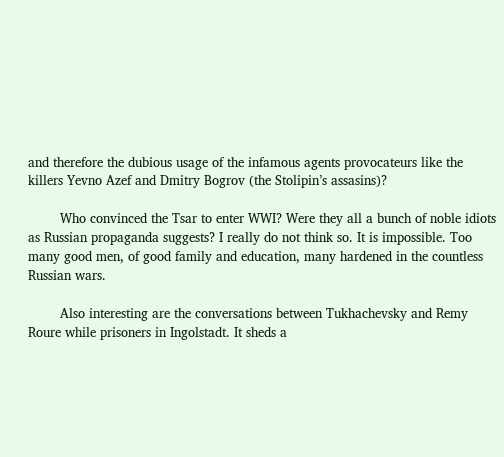and therefore the dubious usage of the infamous agents provocateurs like the killers Yevno Azef and Dmitry Bogrov (the Stolipin’s assasins)?

        Who convinced the Tsar to enter WWI? Were they all a bunch of noble idiots as Russian propaganda suggests? I really do not think so. It is impossible. Too many good men, of good family and education, many hardened in the countless Russian wars.

        Also interesting are the conversations between Tukhachevsky and Remy Roure while prisoners in Ingolstadt. It sheds a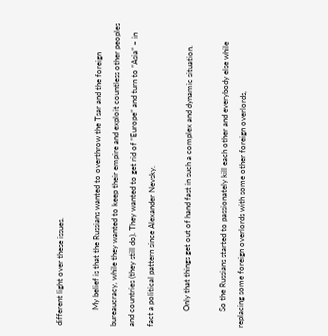different light over these issues.

        My belief is that the Russians wanted to overthrow the Tsar and the foreign bureaucracy, while they wanted to keep their empire and exploit countless other peoples and countries (they still do). They wanted to get rid of “Europe” and turn to “Asia” – in fact a political pattern since Alexander Nevsky.

        Only that things get out of hand fast in such a complex and dynamic situation.

        So the Russians started to passionately kill each other and everybody else while replacing some foreign overlords with some other foreign overlords,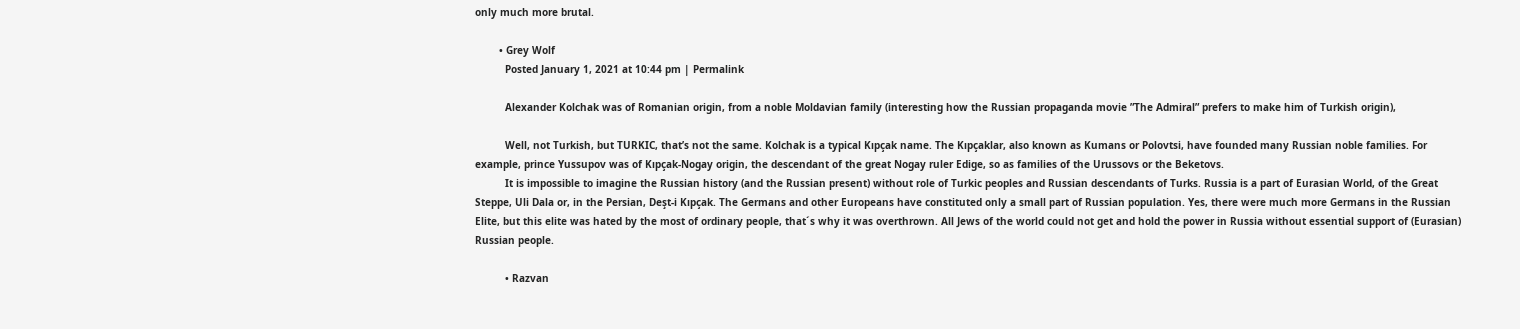only much more brutal.

        • Grey Wolf
          Posted January 1, 2021 at 10:44 pm | Permalink

          Alexander Kolchak was of Romanian origin, from a noble Moldavian family (interesting how the Russian propaganda movie ”The Admiral” prefers to make him of Turkish origin),

          Well, not Turkish, but TURKIC, that’s not the same. Kolchak is a typical Kıpçak name. The Kıpçaklar, also known as Kumans or Polovtsi, have founded many Russian noble families. For example, prince Yussupov was of Kıpçak-Nogay origin, the descendant of the great Nogay ruler Edige, so as families of the Urussovs or the Beketovs.
          It is impossible to imagine the Russian history (and the Russian present) without role of Turkic peoples and Russian descendants of Turks. Russia is a part of Eurasian World, of the Great Steppe, Uli Dala or, in the Persian, Deşt-i Kıpçak. The Germans and other Europeans have constituted only a small part of Russian population. Yes, there were much more Germans in the Russian Elite, but this elite was hated by the most of ordinary people, that´s why it was overthrown. All Jews of the world could not get and hold the power in Russia without essential support of (Eurasian) Russian people.

          • Razvan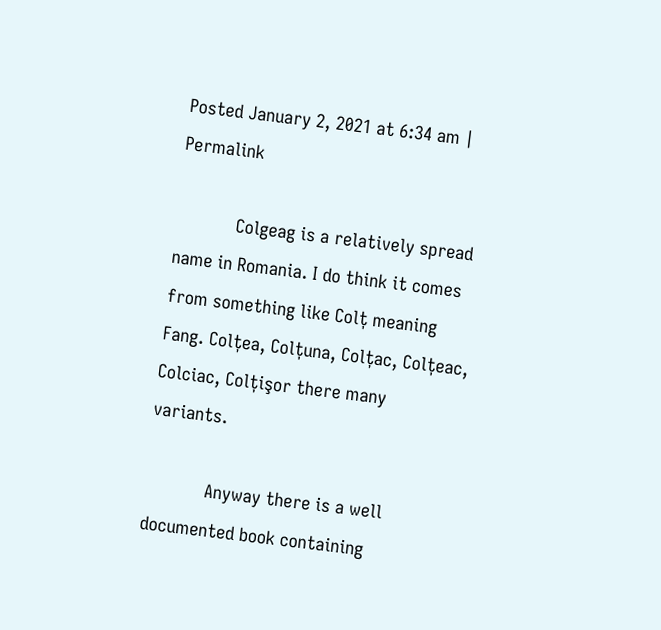Posted January 2, 2021 at 6:34 am | Permalink

            Colgeag is a relatively spread name in Romania. I do think it comes from something like Colț meaning Fang. Colțea, Colțuna, Colțac, Colțeac, Colciac, Colțişor there many variants.

            Anyway there is a well documented book containing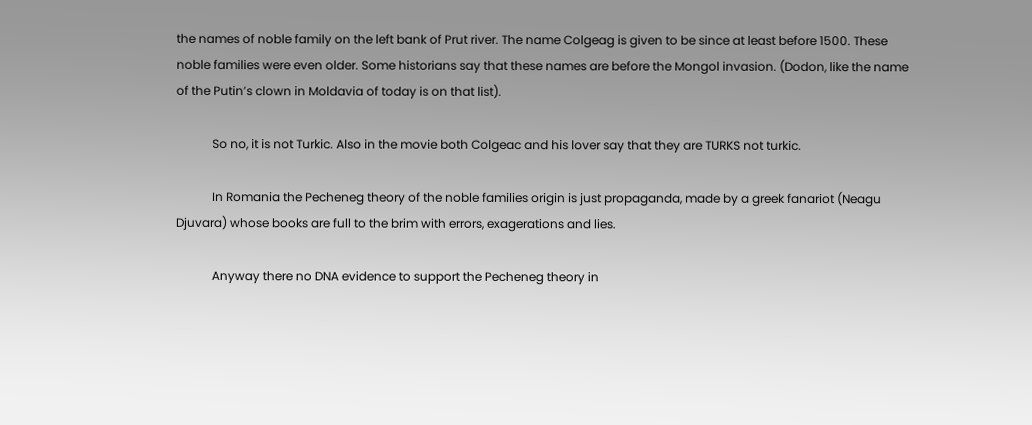the names of noble family on the left bank of Prut river. The name Colgeag is given to be since at least before 1500. These noble families were even older. Some historians say that these names are before the Mongol invasion. (Dodon, like the name of the Putin’s clown in Moldavia of today is on that list).

            So no, it is not Turkic. Also in the movie both Colgeac and his lover say that they are TURKS not turkic.

            In Romania the Pecheneg theory of the noble families origin is just propaganda, made by a greek fanariot (Neagu Djuvara) whose books are full to the brim with errors, exagerations and lies.

            Anyway there no DNA evidence to support the Pecheneg theory in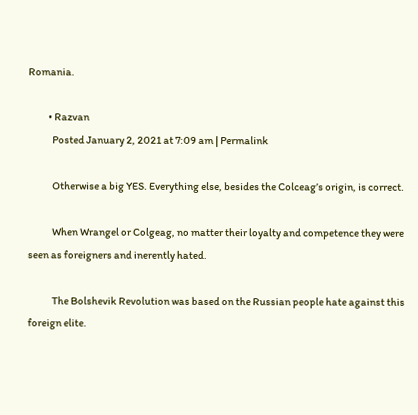Romania.

          • Razvan
            Posted January 2, 2021 at 7:09 am | Permalink

            Otherwise a big YES. Everything else, besides the Colceag’s origin, is correct.

            When Wrangel or Colgeag, no matter their loyalty and competence they were seen as foreigners and inerently hated.

            The Bolshevik Revolution was based on the Russian people hate against this foreign elite.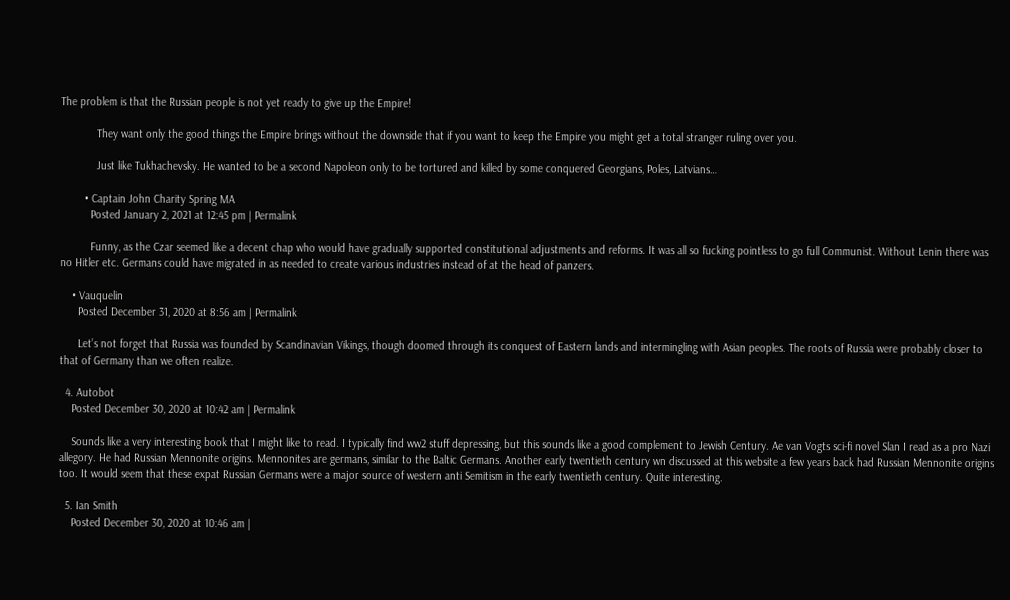The problem is that the Russian people is not yet ready to give up the Empire!

            They want only the good things the Empire brings without the downside that if you want to keep the Empire you might get a total stranger ruling over you.

            Just like Tukhachevsky. He wanted to be a second Napoleon only to be tortured and killed by some conquered Georgians, Poles, Latvians…

        • Captain John Charity Spring MA
          Posted January 2, 2021 at 12:45 pm | Permalink

          Funny, as the Czar seemed like a decent chap who would have gradually supported constitutional adjustments and reforms. It was all so fucking pointless to go full Communist. Without Lenin there was no Hitler etc. Germans could have migrated in as needed to create various industries instead of at the head of panzers.

    • Vauquelin
      Posted December 31, 2020 at 8:56 am | Permalink

      Let’s not forget that Russia was founded by Scandinavian Vikings, though doomed through its conquest of Eastern lands and intermingling with Asian peoples. The roots of Russia were probably closer to that of Germany than we often realize.

  4. Autobot
    Posted December 30, 2020 at 10:42 am | Permalink

    Sounds like a very interesting book that I might like to read. I typically find ww2 stuff depressing, but this sounds like a good complement to Jewish Century. Ae van Vogts sci-fi novel Slan I read as a pro Nazi allegory. He had Russian Mennonite origins. Mennonites are germans, similar to the Baltic Germans. Another early twentieth century wn discussed at this website a few years back had Russian Mennonite origins too. It would seem that these expat Russian Germans were a major source of western anti Semitism in the early twentieth century. Quite interesting.

  5. Ian Smith
    Posted December 30, 2020 at 10:46 am |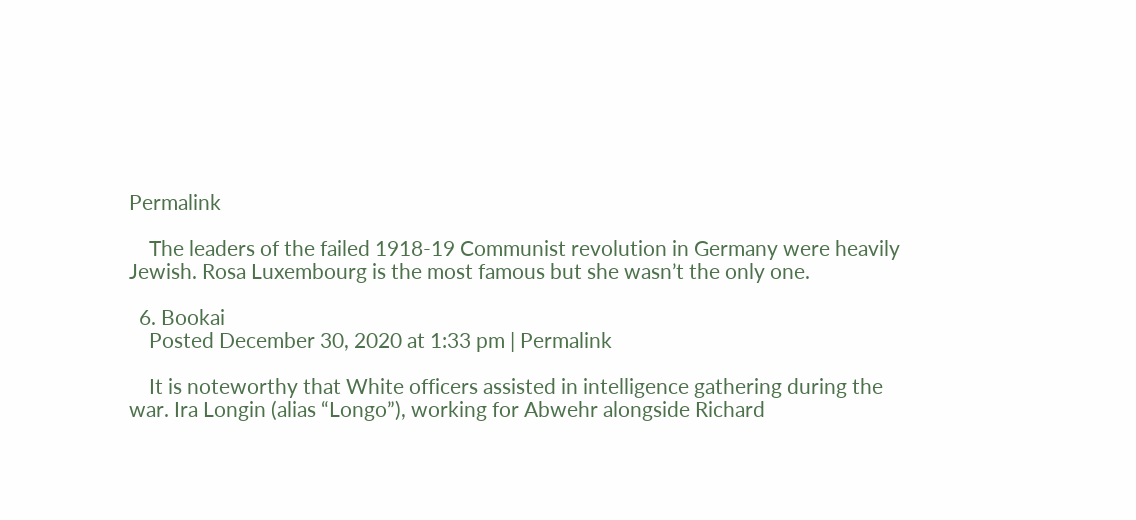Permalink

    The leaders of the failed 1918-19 Communist revolution in Germany were heavily Jewish. Rosa Luxembourg is the most famous but she wasn’t the only one.

  6. Bookai
    Posted December 30, 2020 at 1:33 pm | Permalink

    It is noteworthy that White officers assisted in intelligence gathering during the war. Ira Longin (alias “Longo”), working for Abwehr alongside Richard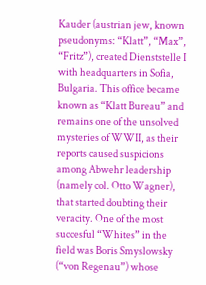Kauder (austrian jew, known pseudonyms: “Klatt”, “Max”, “Fritz”), created Dienststelle I with headquarters in Sofia, Bulgaria. This office became known as “Klatt Bureau” and remains one of the unsolved mysteries of WWII, as their reports caused suspicions among Abwehr leadership (namely col. Otto Wagner), that started doubting their veracity. One of the most succesful “Whites” in the field was Boris Smyslowsky (“von Regenau”) whose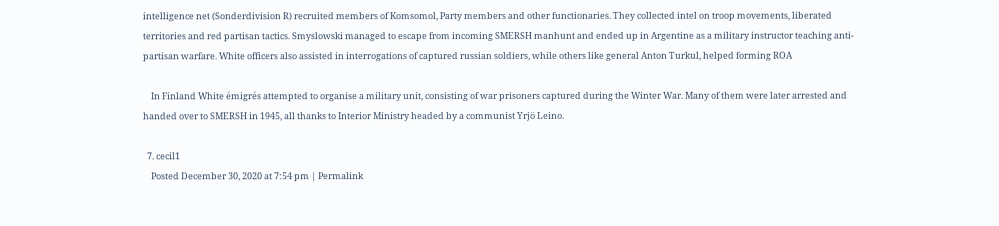intelligence net (Sonderdivision R) recruited members of Komsomol, Party members and other functionaries. They collected intel on troop movements, liberated territories and red partisan tactics. Smyslowski managed to escape from incoming SMERSH manhunt and ended up in Argentine as a military instructor teaching anti-partisan warfare. White officers also assisted in interrogations of captured russian soldiers, while others like general Anton Turkul, helped forming ROA

    In Finland White émigrés attempted to organise a military unit, consisting of war prisoners captured during the Winter War. Many of them were later arrested and handed over to SMERSH in 1945, all thanks to Interior Ministry headed by a communist Yrjö Leino.

  7. cecil1
    Posted December 30, 2020 at 7:54 pm | Permalink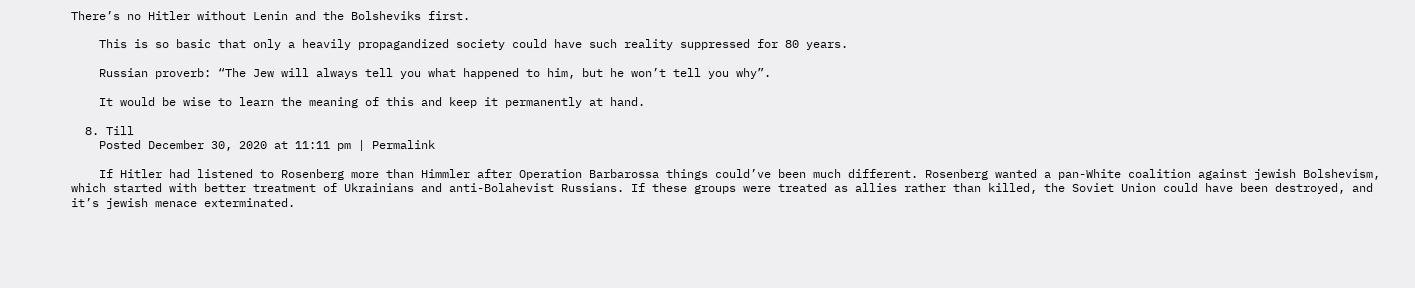There’s no Hitler without Lenin and the Bolsheviks first.

    This is so basic that only a heavily propagandized society could have such reality suppressed for 80 years.

    Russian proverb: “The Jew will always tell you what happened to him, but he won’t tell you why”.

    It would be wise to learn the meaning of this and keep it permanently at hand.

  8. Till
    Posted December 30, 2020 at 11:11 pm | Permalink

    If Hitler had listened to Rosenberg more than Himmler after Operation Barbarossa things could’ve been much different. Rosenberg wanted a pan-White coalition against jewish Bolshevism, which started with better treatment of Ukrainians and anti-Bolahevist Russians. If these groups were treated as allies rather than killed, the Soviet Union could have been destroyed, and it’s jewish menace exterminated.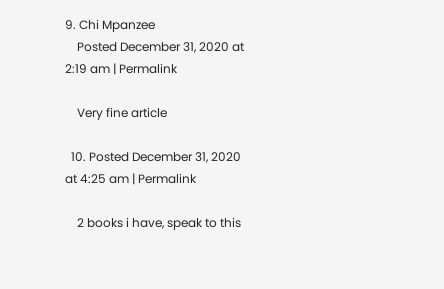9. Chi Mpanzee
    Posted December 31, 2020 at 2:19 am | Permalink

    Very fine article

  10. Posted December 31, 2020 at 4:25 am | Permalink

    2 books i have, speak to this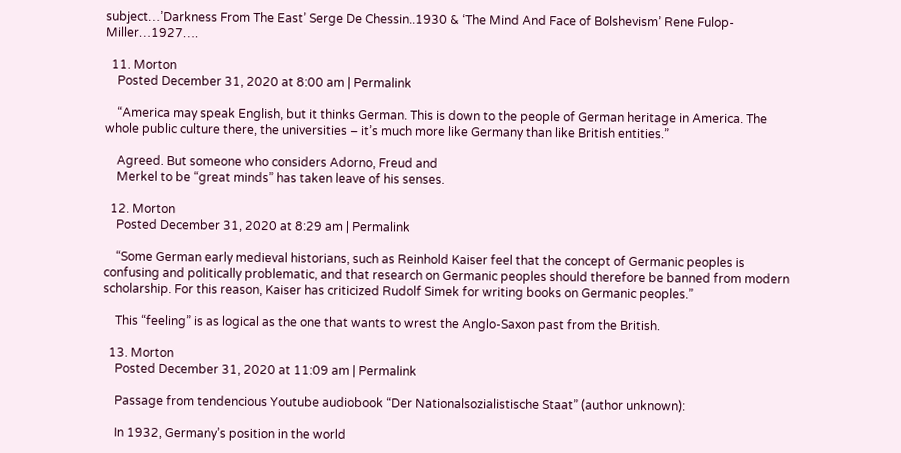subject…’Darkness From The East’ Serge De Chessin..1930 & ‘The Mind And Face of Bolshevism’ Rene Fulop-Miller…1927….

  11. Morton
    Posted December 31, 2020 at 8:00 am | Permalink

    “America may speak English, but it thinks German. This is down to the people of German heritage in America. The whole public culture there, the universities – it’s much more like Germany than like British entities.”

    Agreed. But someone who considers Adorno, Freud and
    Merkel to be “great minds” has taken leave of his senses.

  12. Morton
    Posted December 31, 2020 at 8:29 am | Permalink

    “Some German early medieval historians, such as Reinhold Kaiser feel that the concept of Germanic peoples is confusing and politically problematic, and that research on Germanic peoples should therefore be banned from modern scholarship. For this reason, Kaiser has criticized Rudolf Simek for writing books on Germanic peoples.”

    This “feeling” is as logical as the one that wants to wrest the Anglo-Saxon past from the British.

  13. Morton
    Posted December 31, 2020 at 11:09 am | Permalink

    Passage from tendencious Youtube audiobook “Der Nationalsozialistische Staat” (author unknown):

    In 1932, Germany’s position in the world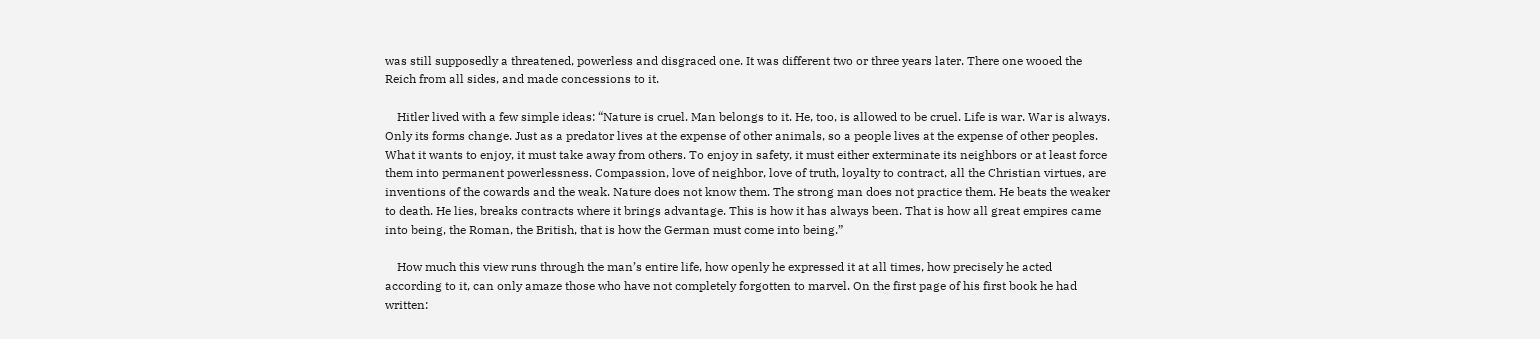was still supposedly a threatened, powerless and disgraced one. It was different two or three years later. There one wooed the Reich from all sides, and made concessions to it.

    Hitler lived with a few simple ideas: “Nature is cruel. Man belongs to it. He, too, is allowed to be cruel. Life is war. War is always. Only its forms change. Just as a predator lives at the expense of other animals, so a people lives at the expense of other peoples. What it wants to enjoy, it must take away from others. To enjoy in safety, it must either exterminate its neighbors or at least force them into permanent powerlessness. Compassion, love of neighbor, love of truth, loyalty to contract, all the Christian virtues, are inventions of the cowards and the weak. Nature does not know them. The strong man does not practice them. He beats the weaker to death. He lies, breaks contracts where it brings advantage. This is how it has always been. That is how all great empires came into being, the Roman, the British, that is how the German must come into being.”

    How much this view runs through the man’s entire life, how openly he expressed it at all times, how precisely he acted according to it, can only amaze those who have not completely forgotten to marvel. On the first page of his first book he had written: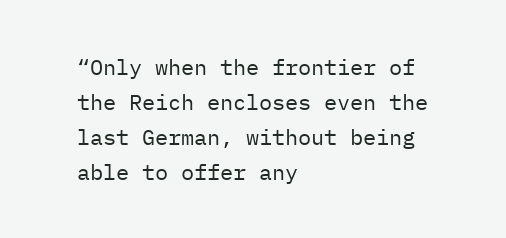“Only when the frontier of the Reich encloses even the last German, without being able to offer any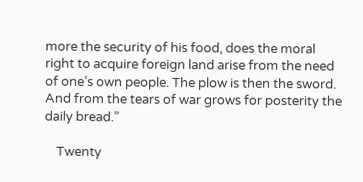more the security of his food, does the moral right to acquire foreign land arise from the need of one’s own people. The plow is then the sword. And from the tears of war grows for posterity the daily bread.”

    Twenty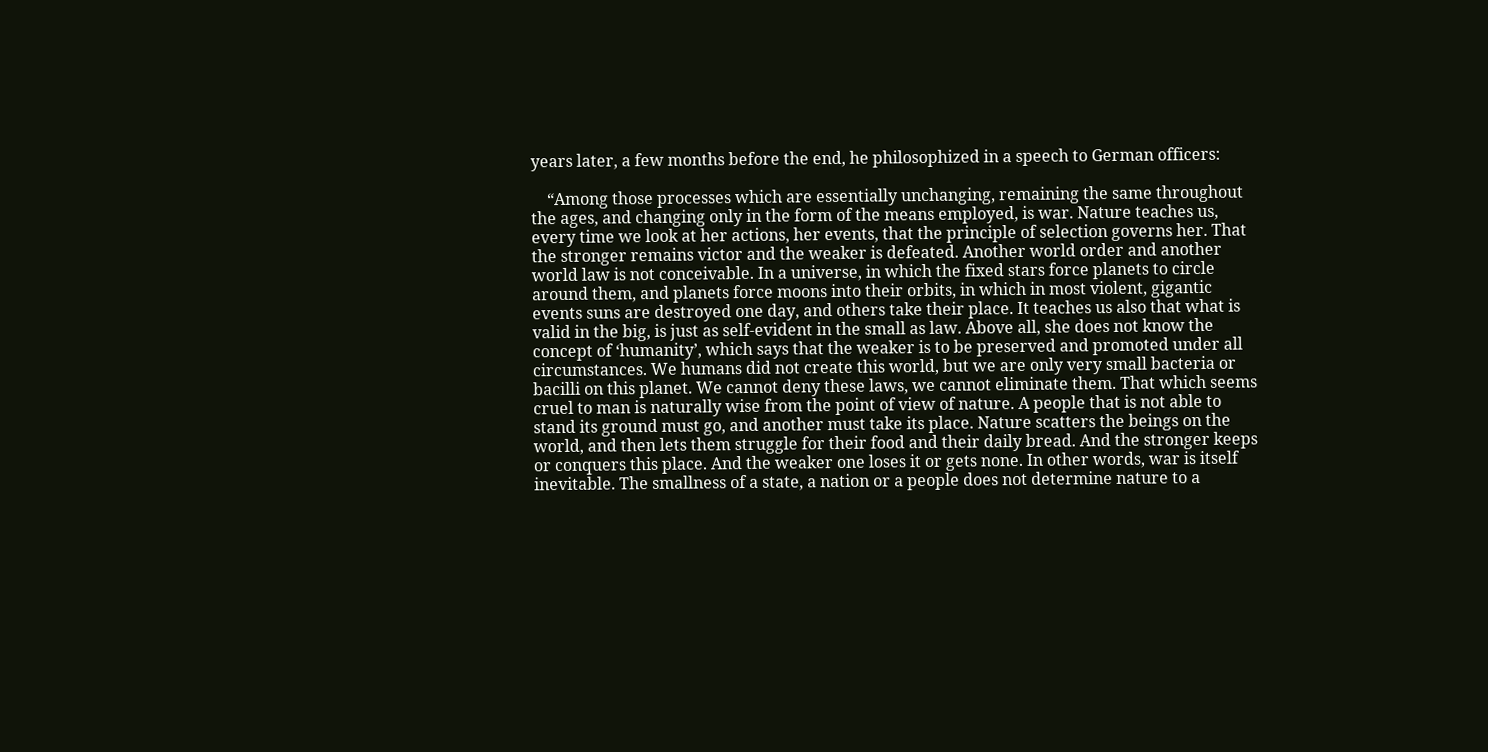years later, a few months before the end, he philosophized in a speech to German officers:

    “Among those processes which are essentially unchanging, remaining the same throughout the ages, and changing only in the form of the means employed, is war. Nature teaches us, every time we look at her actions, her events, that the principle of selection governs her. That the stronger remains victor and the weaker is defeated. Another world order and another world law is not conceivable. In a universe, in which the fixed stars force planets to circle around them, and planets force moons into their orbits, in which in most violent, gigantic events suns are destroyed one day, and others take their place. It teaches us also that what is valid in the big, is just as self-evident in the small as law. Above all, she does not know the concept of ‘humanity’, which says that the weaker is to be preserved and promoted under all circumstances. We humans did not create this world, but we are only very small bacteria or bacilli on this planet. We cannot deny these laws, we cannot eliminate them. That which seems cruel to man is naturally wise from the point of view of nature. A people that is not able to stand its ground must go, and another must take its place. Nature scatters the beings on the world, and then lets them struggle for their food and their daily bread. And the stronger keeps or conquers this place. And the weaker one loses it or gets none. In other words, war is itself inevitable. The smallness of a state, a nation or a people does not determine nature to a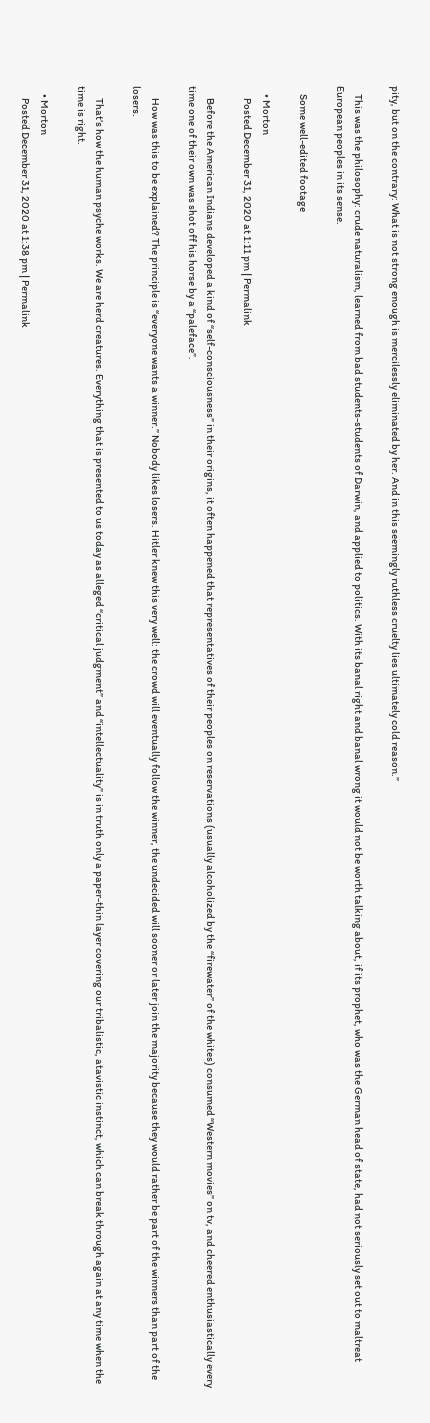pity, but on the contrary: What is not strong enough is mercilessly eliminated by her. And in this seemingly ruthless cruelty lies ultimately cold reason.”

    This was the philosophy: crude naturalism, learned from bad students-students of Darwin, and applied to politics. With its banal right and banal wrong it would not be worth talking about, if its prophet, who was the German head of state, had not seriously set out to maltreat European peoples in its sense.

    Some well-edited footage

    • Morton
      Posted December 31, 2020 at 1:11 pm | Permalink

      Before the American Indians developed a kind of “self-consciousness” in their origins, it often happened that representatives of their peoples on reservations (usually alcoholized by the “firewater” of the whites) consumed “Western movies” on tv, and cheered enthusiastically every time one of their own was shot off his horse by a “paleface”.

      How was this to be explained? The principle is “everyone wants a winner.” Nobody likes losers. Hitler knew this very well: the crowd will eventually follow the winner, the undecided will sooner or later join the majority because they would rather be part of the winners than part of the losers.

      That’s how the human psyche works. We are herd creatures. Everything that is presented to us today as alleged “critical judgment” and “intellectuality” is in truth only a paper-thin layer covering our tribalistic, atavistic instinct, which can break through again at any time when the time is right.

    • Morton
      Posted December 31, 2020 at 1:38 pm | Permalink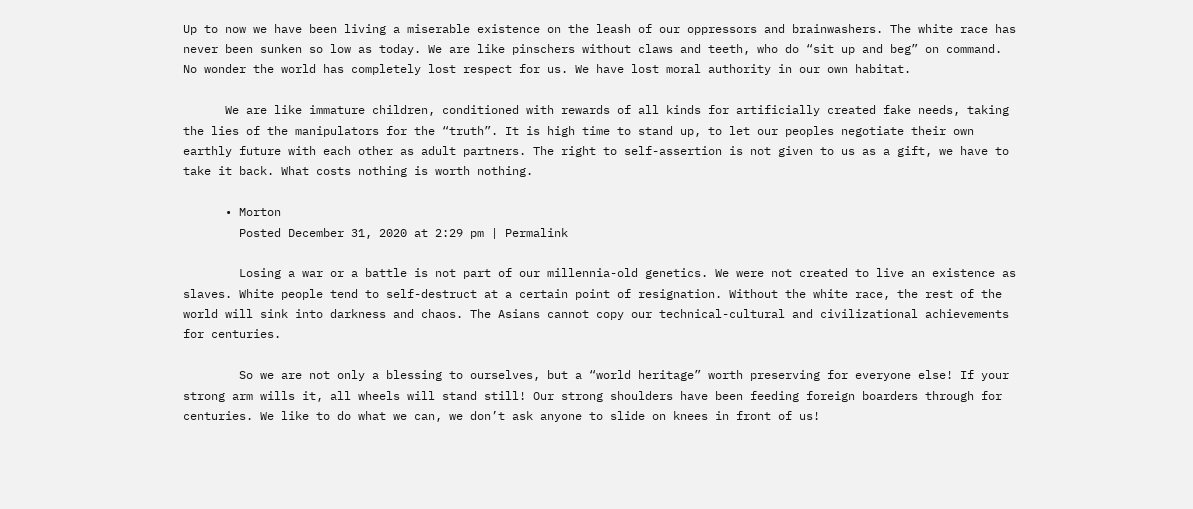Up to now we have been living a miserable existence on the leash of our oppressors and brainwashers. The white race has never been sunken so low as today. We are like pinschers without claws and teeth, who do “sit up and beg” on command. No wonder the world has completely lost respect for us. We have lost moral authority in our own habitat.

      We are like immature children, conditioned with rewards of all kinds for artificially created fake needs, taking the lies of the manipulators for the “truth”. It is high time to stand up, to let our peoples negotiate their own earthly future with each other as adult partners. The right to self-assertion is not given to us as a gift, we have to take it back. What costs nothing is worth nothing.

      • Morton
        Posted December 31, 2020 at 2:29 pm | Permalink

        Losing a war or a battle is not part of our millennia-old genetics. We were not created to live an existence as slaves. White people tend to self-destruct at a certain point of resignation. Without the white race, the rest of the world will sink into darkness and chaos. The Asians cannot copy our technical-cultural and civilizational achievements for centuries.

        So we are not only a blessing to ourselves, but a “world heritage” worth preserving for everyone else! If your strong arm wills it, all wheels will stand still! Our strong shoulders have been feeding foreign boarders through for centuries. We like to do what we can, we don’t ask anyone to slide on knees in front of us!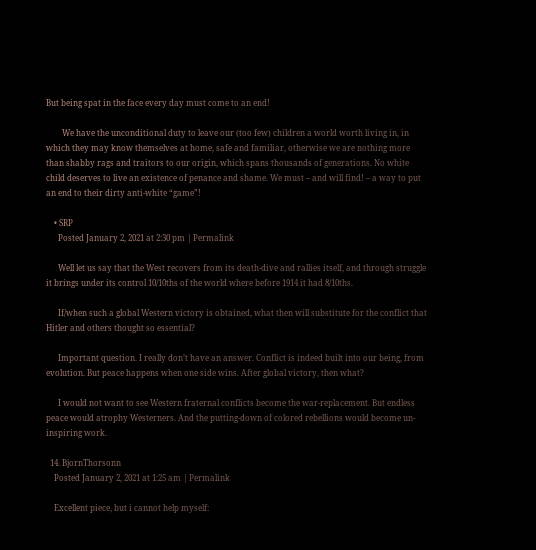But being spat in the face every day must come to an end!

        We have the unconditional duty to leave our (too few) children a world worth living in, in which they may know themselves at home, safe and familiar, otherwise we are nothing more than shabby rags and traitors to our origin, which spans thousands of generations. No white child deserves to live an existence of penance and shame. We must – and will find! – a way to put an end to their dirty anti-white “game”!

    • SRP
      Posted January 2, 2021 at 2:30 pm | Permalink

      Well let us say that the West recovers from its death-dive and rallies itself, and through struggle it brings under its control 10/10ths of the world where before 1914 it had 8/10ths.

      If/when such a global Western victory is obtained, what then will substitute for the conflict that Hitler and others thought so essential?

      Important question. I really don’t have an answer. Conflict is indeed built into our being, from evolution. But peace happens when one side wins. After global victory, then what?

      I would not want to see Western fraternal conflicts become the war-replacement. But endless peace would atrophy Westerners. And the putting-down of colored rebellions would become un-inspiring work.

  14. BjornThorsonn
    Posted January 2, 2021 at 1:25 am | Permalink

    Excellent piece, but i cannot help myself: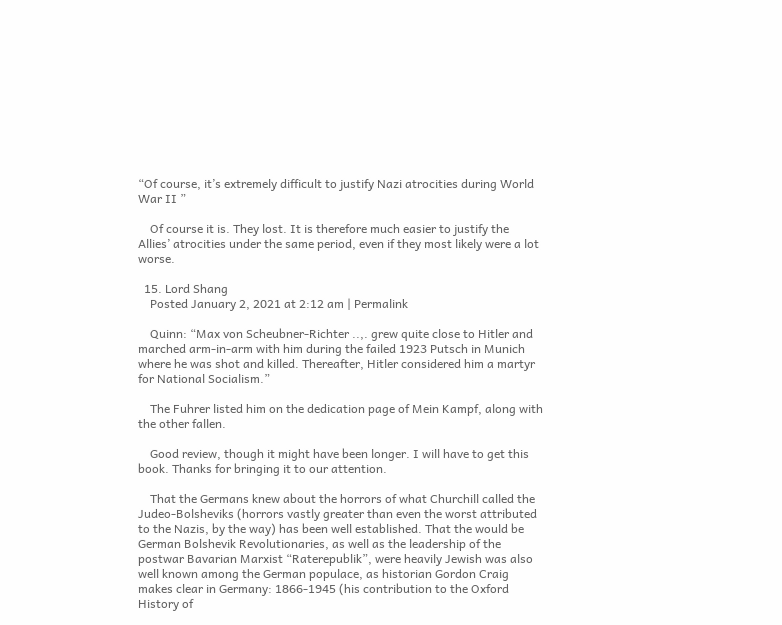“Of course, it’s extremely difficult to justify Nazi atrocities during World War II ”

    Of course it is. They lost. It is therefore much easier to justify the Allies’ atrocities under the same period, even if they most likely were a lot worse.

  15. Lord Shang
    Posted January 2, 2021 at 2:12 am | Permalink

    Quinn: “Max von Scheubner-Richter ..,. grew quite close to Hitler and marched arm-in-arm with him during the failed 1923 Putsch in Munich where he was shot and killed. Thereafter, Hitler considered him a martyr for National Socialism.”

    The Fuhrer listed him on the dedication page of Mein Kampf, along with the other fallen.

    Good review, though it might have been longer. I will have to get this book. Thanks for bringing it to our attention.

    That the Germans knew about the horrors of what Churchill called the Judeo-Bolsheviks (horrors vastly greater than even the worst attributed to the Nazis, by the way) has been well established. That the would be German Bolshevik Revolutionaries, as well as the leadership of the postwar Bavarian Marxist “Raterepublik”, were heavily Jewish was also well known among the German populace, as historian Gordon Craig makes clear in Germany: 1866-1945 (his contribution to the Oxford History of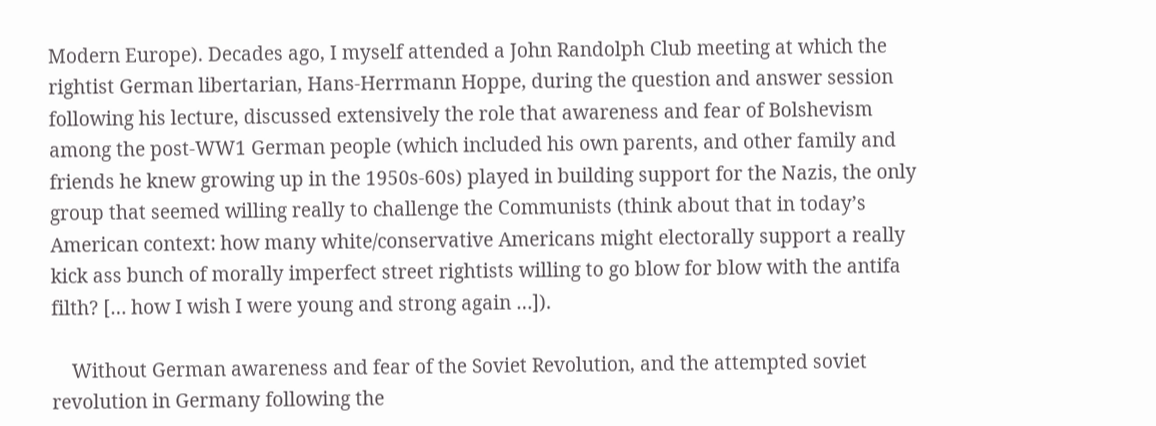Modern Europe). Decades ago, I myself attended a John Randolph Club meeting at which the rightist German libertarian, Hans-Herrmann Hoppe, during the question and answer session following his lecture, discussed extensively the role that awareness and fear of Bolshevism among the post-WW1 German people (which included his own parents, and other family and friends he knew growing up in the 1950s-60s) played in building support for the Nazis, the only group that seemed willing really to challenge the Communists (think about that in today’s American context: how many white/conservative Americans might electorally support a really kick ass bunch of morally imperfect street rightists willing to go blow for blow with the antifa filth? [… how I wish I were young and strong again …]).

    Without German awareness and fear of the Soviet Revolution, and the attempted soviet revolution in Germany following the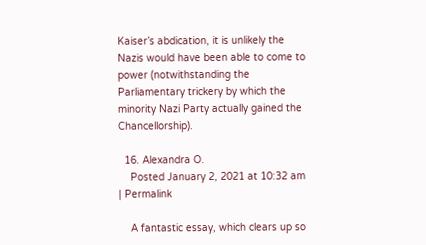Kaiser’s abdication, it is unlikely the Nazis would have been able to come to power (notwithstanding the Parliamentary trickery by which the minority Nazi Party actually gained the Chancellorship).

  16. Alexandra O.
    Posted January 2, 2021 at 10:32 am | Permalink

    A fantastic essay, which clears up so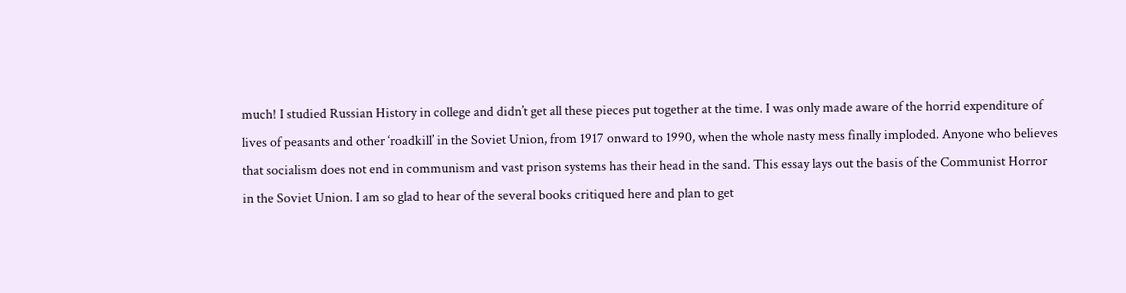much! I studied Russian History in college and didn’t get all these pieces put together at the time. I was only made aware of the horrid expenditure of lives of peasants and other ‘roadkill’ in the Soviet Union, from 1917 onward to 1990, when the whole nasty mess finally imploded. Anyone who believes that socialism does not end in communism and vast prison systems has their head in the sand. This essay lays out the basis of the Communist Horror in the Soviet Union. I am so glad to hear of the several books critiqued here and plan to get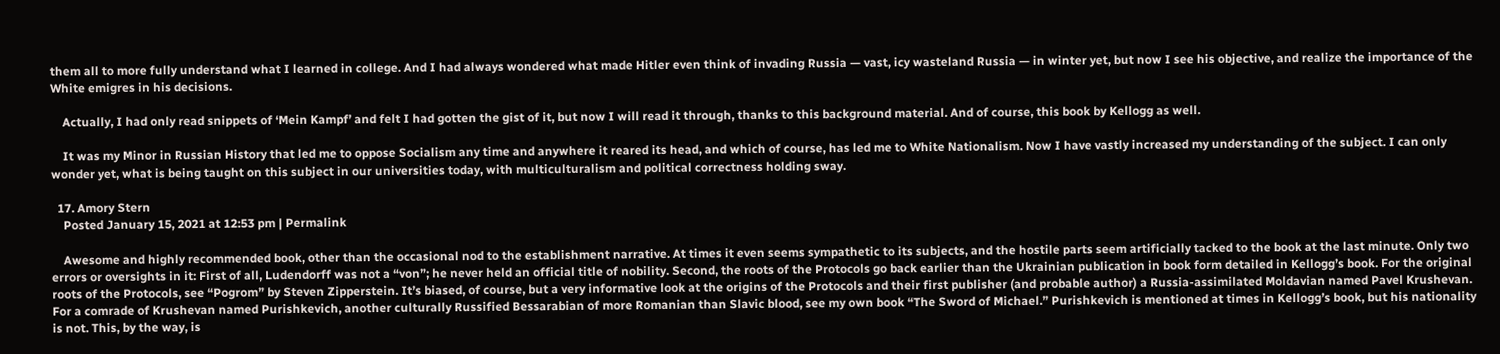them all to more fully understand what I learned in college. And I had always wondered what made Hitler even think of invading Russia — vast, icy wasteland Russia — in winter yet, but now I see his objective, and realize the importance of the White emigres in his decisions.

    Actually, I had only read snippets of ‘Mein Kampf’ and felt I had gotten the gist of it, but now I will read it through, thanks to this background material. And of course, this book by Kellogg as well.

    It was my Minor in Russian History that led me to oppose Socialism any time and anywhere it reared its head, and which of course, has led me to White Nationalism. Now I have vastly increased my understanding of the subject. I can only wonder yet, what is being taught on this subject in our universities today, with multiculturalism and political correctness holding sway.

  17. Amory Stern
    Posted January 15, 2021 at 12:53 pm | Permalink

    Awesome and highly recommended book, other than the occasional nod to the establishment narrative. At times it even seems sympathetic to its subjects, and the hostile parts seem artificially tacked to the book at the last minute. Only two errors or oversights in it: First of all, Ludendorff was not a “von”; he never held an official title of nobility. Second, the roots of the Protocols go back earlier than the Ukrainian publication in book form detailed in Kellogg’s book. For the original roots of the Protocols, see “Pogrom” by Steven Zipperstein. It’s biased, of course, but a very informative look at the origins of the Protocols and their first publisher (and probable author) a Russia-assimilated Moldavian named Pavel Krushevan. For a comrade of Krushevan named Purishkevich, another culturally Russified Bessarabian of more Romanian than Slavic blood, see my own book “The Sword of Michael.” Purishkevich is mentioned at times in Kellogg’s book, but his nationality is not. This, by the way, is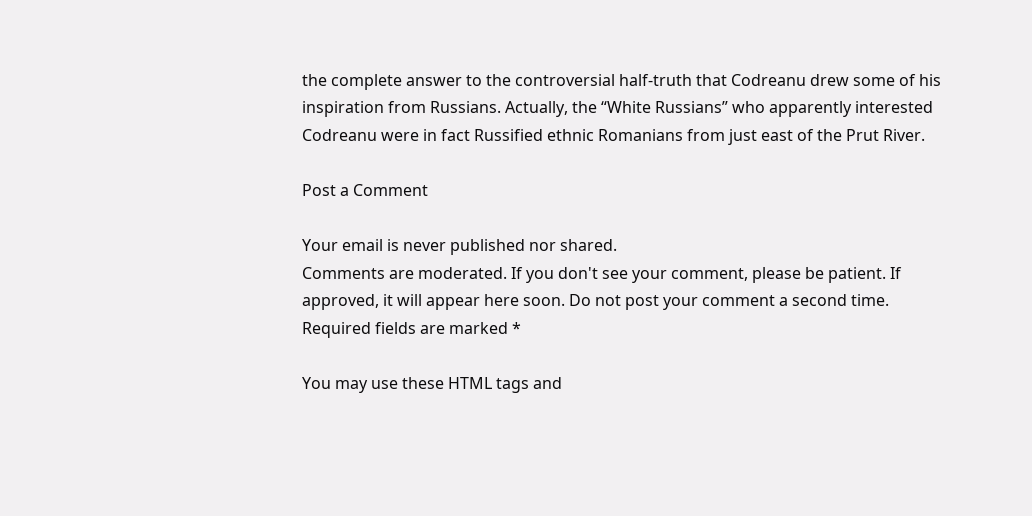the complete answer to the controversial half-truth that Codreanu drew some of his inspiration from Russians. Actually, the “White Russians” who apparently interested Codreanu were in fact Russified ethnic Romanians from just east of the Prut River.

Post a Comment

Your email is never published nor shared.
Comments are moderated. If you don't see your comment, please be patient. If approved, it will appear here soon. Do not post your comment a second time.
Required fields are marked *

You may use these HTML tags and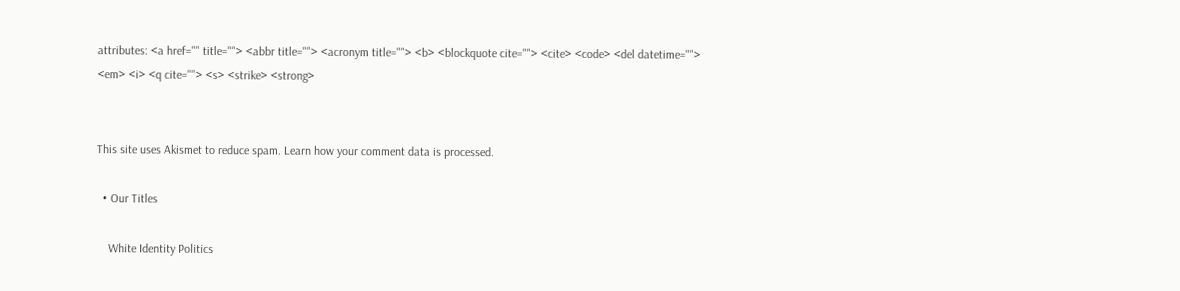attributes: <a href="" title=""> <abbr title=""> <acronym title=""> <b> <blockquote cite=""> <cite> <code> <del datetime=""> <em> <i> <q cite=""> <s> <strike> <strong>


This site uses Akismet to reduce spam. Learn how your comment data is processed.

  • Our Titles

    White Identity Politics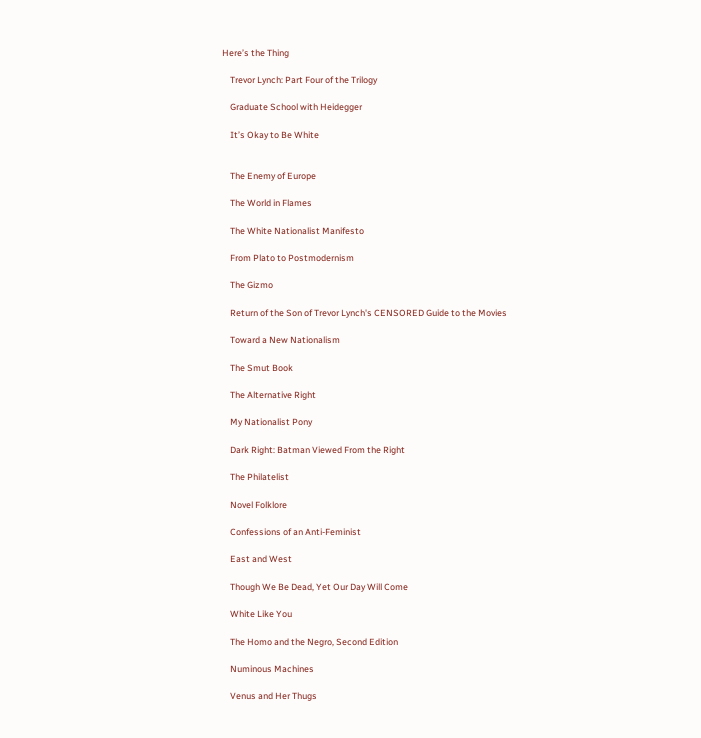Here’s the Thing

    Trevor Lynch: Part Four of the Trilogy

    Graduate School with Heidegger

    It’s Okay to Be White


    The Enemy of Europe

    The World in Flames

    The White Nationalist Manifesto

    From Plato to Postmodernism

    The Gizmo

    Return of the Son of Trevor Lynch's CENSORED Guide to the Movies

    Toward a New Nationalism

    The Smut Book

    The Alternative Right

    My Nationalist Pony

    Dark Right: Batman Viewed From the Right

    The Philatelist

    Novel Folklore

    Confessions of an Anti-Feminist

    East and West

    Though We Be Dead, Yet Our Day Will Come

    White Like You

    The Homo and the Negro, Second Edition

    Numinous Machines

    Venus and Her Thugs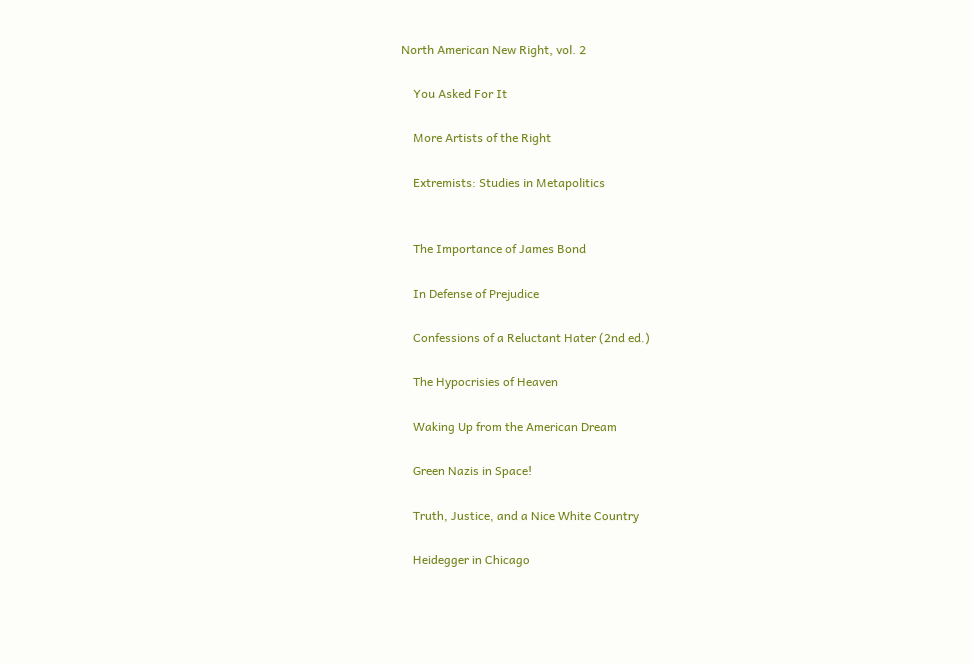North American New Right, vol. 2

    You Asked For It

    More Artists of the Right

    Extremists: Studies in Metapolitics


    The Importance of James Bond

    In Defense of Prejudice

    Confessions of a Reluctant Hater (2nd ed.)

    The Hypocrisies of Heaven

    Waking Up from the American Dream

    Green Nazis in Space!

    Truth, Justice, and a Nice White Country

    Heidegger in Chicago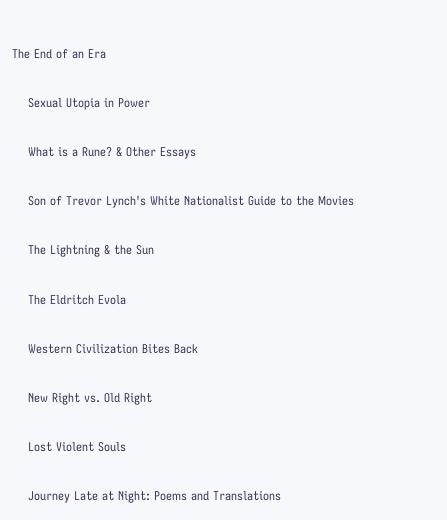The End of an Era

    Sexual Utopia in Power

    What is a Rune? & Other Essays

    Son of Trevor Lynch's White Nationalist Guide to the Movies

    The Lightning & the Sun

    The Eldritch Evola

    Western Civilization Bites Back

    New Right vs. Old Right

    Lost Violent Souls

    Journey Late at Night: Poems and Translations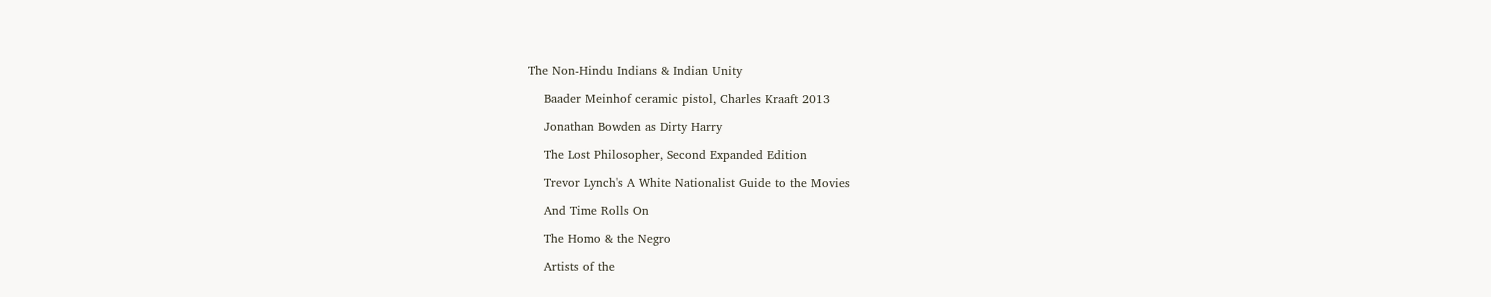The Non-Hindu Indians & Indian Unity

    Baader Meinhof ceramic pistol, Charles Kraaft 2013

    Jonathan Bowden as Dirty Harry

    The Lost Philosopher, Second Expanded Edition

    Trevor Lynch's A White Nationalist Guide to the Movies

    And Time Rolls On

    The Homo & the Negro

    Artists of the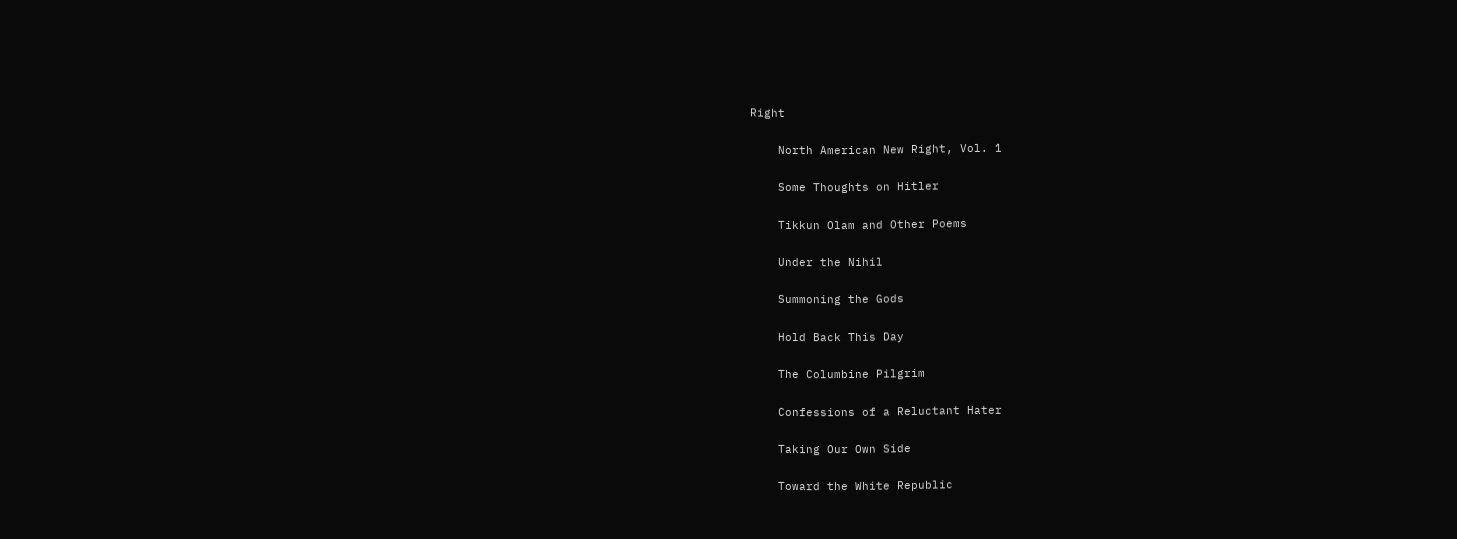Right

    North American New Right, Vol. 1

    Some Thoughts on Hitler

    Tikkun Olam and Other Poems

    Under the Nihil

    Summoning the Gods

    Hold Back This Day

    The Columbine Pilgrim

    Confessions of a Reluctant Hater

    Taking Our Own Side

    Toward the White Republic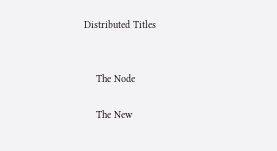Distributed Titles


    The Node

    The New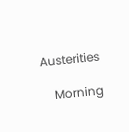Austerities

    Morning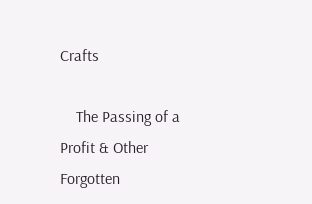Crafts

    The Passing of a Profit & Other Forgotten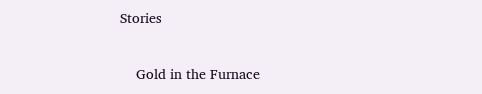Stories

    Gold in the Furnace